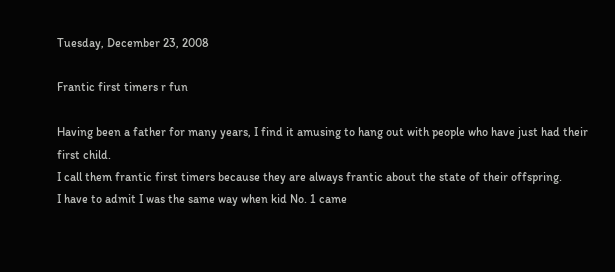Tuesday, December 23, 2008

Frantic first timers r fun

Having been a father for many years, I find it amusing to hang out with people who have just had their first child.
I call them frantic first timers because they are always frantic about the state of their offspring.
I have to admit I was the same way when kid No. 1 came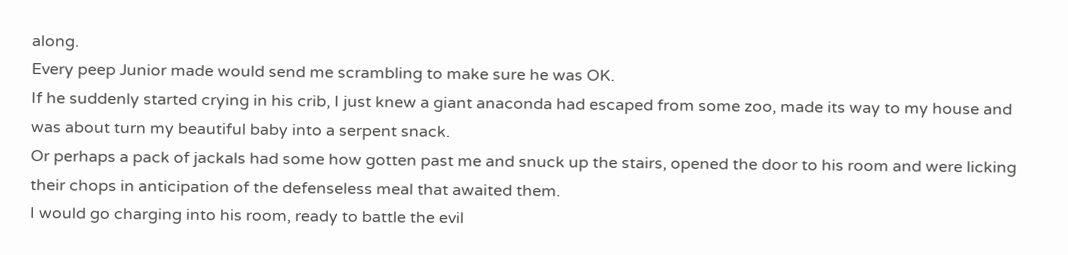along.
Every peep Junior made would send me scrambling to make sure he was OK.
If he suddenly started crying in his crib, I just knew a giant anaconda had escaped from some zoo, made its way to my house and was about turn my beautiful baby into a serpent snack.
Or perhaps a pack of jackals had some how gotten past me and snuck up the stairs, opened the door to his room and were licking their chops in anticipation of the defenseless meal that awaited them.
I would go charging into his room, ready to battle the evil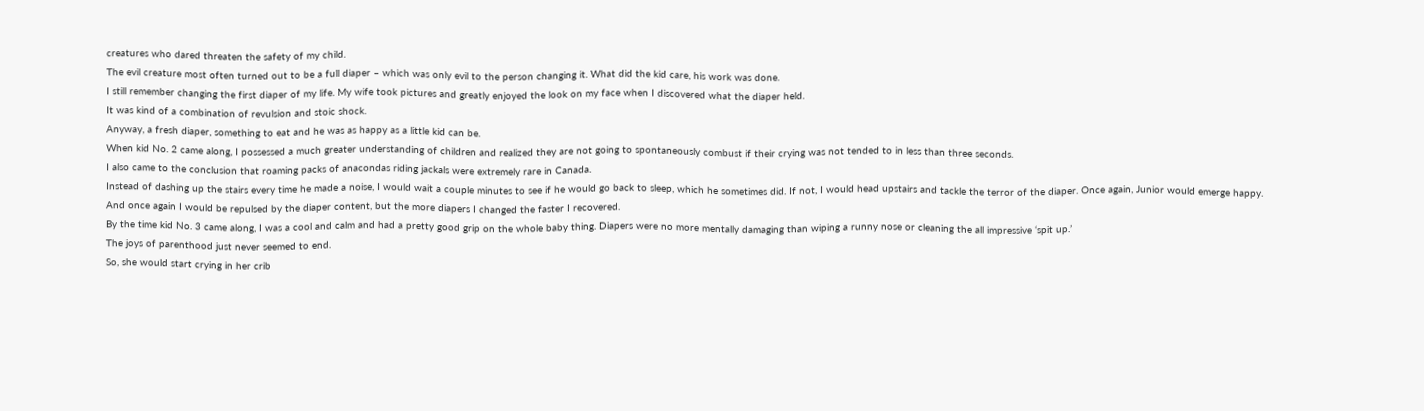creatures who dared threaten the safety of my child.
The evil creature most often turned out to be a full diaper – which was only evil to the person changing it. What did the kid care, his work was done.
I still remember changing the first diaper of my life. My wife took pictures and greatly enjoyed the look on my face when I discovered what the diaper held.
It was kind of a combination of revulsion and stoic shock.
Anyway, a fresh diaper, something to eat and he was as happy as a little kid can be.
When kid No. 2 came along, I possessed a much greater understanding of children and realized they are not going to spontaneously combust if their crying was not tended to in less than three seconds.
I also came to the conclusion that roaming packs of anacondas riding jackals were extremely rare in Canada.
Instead of dashing up the stairs every time he made a noise, I would wait a couple minutes to see if he would go back to sleep, which he sometimes did. If not, I would head upstairs and tackle the terror of the diaper. Once again, Junior would emerge happy.
And once again I would be repulsed by the diaper content, but the more diapers I changed the faster I recovered.
By the time kid No. 3 came along, I was a cool and calm and had a pretty good grip on the whole baby thing. Diapers were no more mentally damaging than wiping a runny nose or cleaning the all impressive ‘spit up.’
The joys of parenthood just never seemed to end.
So, she would start crying in her crib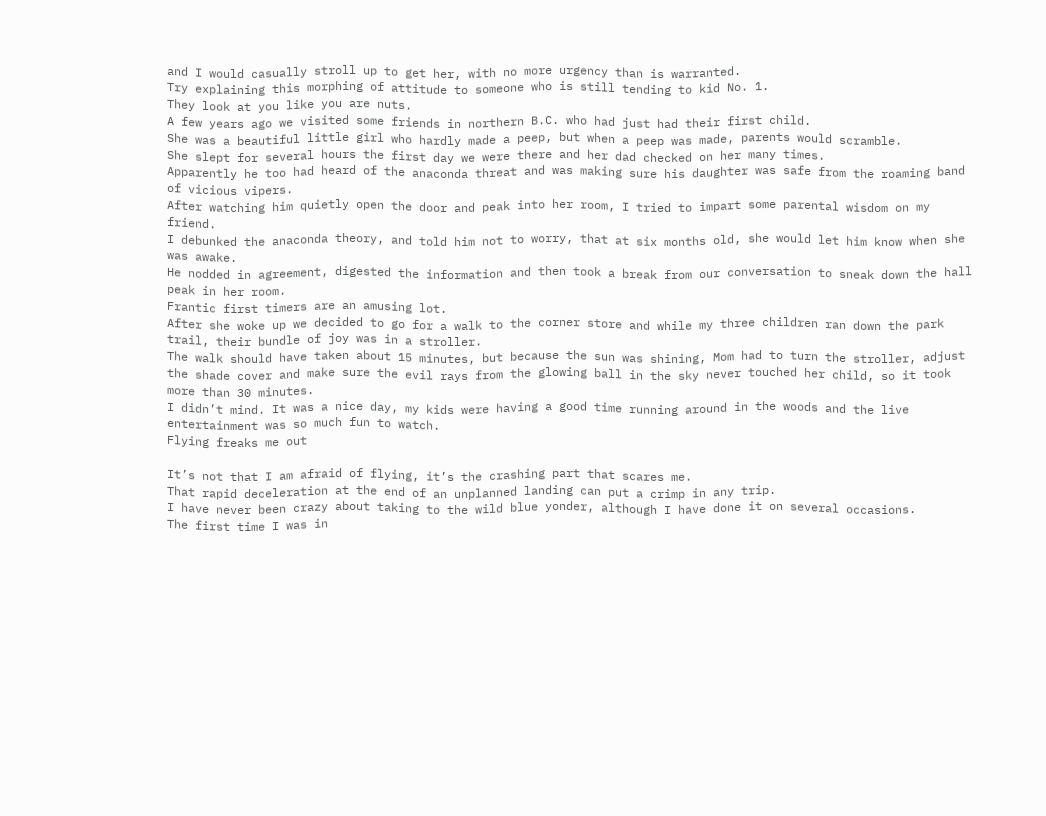and I would casually stroll up to get her, with no more urgency than is warranted.
Try explaining this morphing of attitude to someone who is still tending to kid No. 1.
They look at you like you are nuts.
A few years ago we visited some friends in northern B.C. who had just had their first child.
She was a beautiful little girl who hardly made a peep, but when a peep was made, parents would scramble.
She slept for several hours the first day we were there and her dad checked on her many times.
Apparently he too had heard of the anaconda threat and was making sure his daughter was safe from the roaming band of vicious vipers.
After watching him quietly open the door and peak into her room, I tried to impart some parental wisdom on my friend.
I debunked the anaconda theory, and told him not to worry, that at six months old, she would let him know when she was awake.
He nodded in agreement, digested the information and then took a break from our conversation to sneak down the hall peak in her room.
Frantic first timers are an amusing lot.
After she woke up we decided to go for a walk to the corner store and while my three children ran down the park trail, their bundle of joy was in a stroller.
The walk should have taken about 15 minutes, but because the sun was shining, Mom had to turn the stroller, adjust the shade cover and make sure the evil rays from the glowing ball in the sky never touched her child, so it took more than 30 minutes.
I didn’t mind. It was a nice day, my kids were having a good time running around in the woods and the live entertainment was so much fun to watch.
Flying freaks me out

It’s not that I am afraid of flying, it’s the crashing part that scares me.
That rapid deceleration at the end of an unplanned landing can put a crimp in any trip.
I have never been crazy about taking to the wild blue yonder, although I have done it on several occasions.
The first time I was in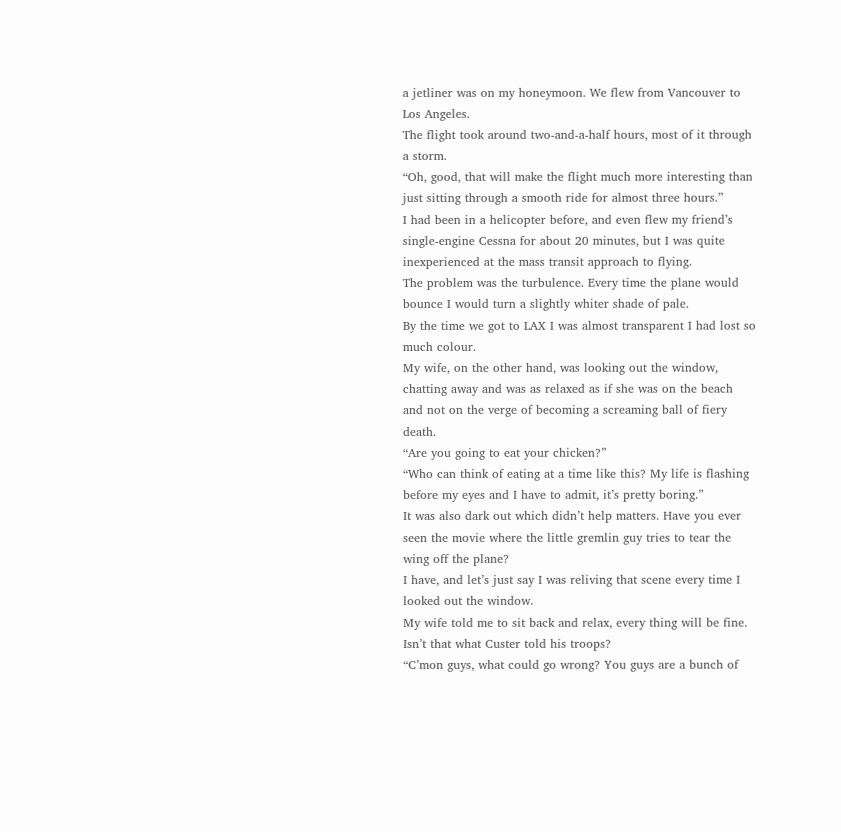a jetliner was on my honeymoon. We flew from Vancouver to Los Angeles.
The flight took around two-and-a-half hours, most of it through a storm.
“Oh, good, that will make the flight much more interesting than just sitting through a smooth ride for almost three hours.”
I had been in a helicopter before, and even flew my friend’s single-engine Cessna for about 20 minutes, but I was quite inexperienced at the mass transit approach to flying.
The problem was the turbulence. Every time the plane would bounce I would turn a slightly whiter shade of pale.
By the time we got to LAX I was almost transparent I had lost so much colour.
My wife, on the other hand, was looking out the window, chatting away and was as relaxed as if she was on the beach and not on the verge of becoming a screaming ball of fiery death.
“Are you going to eat your chicken?”
“Who can think of eating at a time like this? My life is flashing before my eyes and I have to admit, it’s pretty boring.”
It was also dark out which didn’t help matters. Have you ever seen the movie where the little gremlin guy tries to tear the wing off the plane?
I have, and let’s just say I was reliving that scene every time I looked out the window.
My wife told me to sit back and relax, every thing will be fine.
Isn’t that what Custer told his troops?
“C’mon guys, what could go wrong? You guys are a bunch of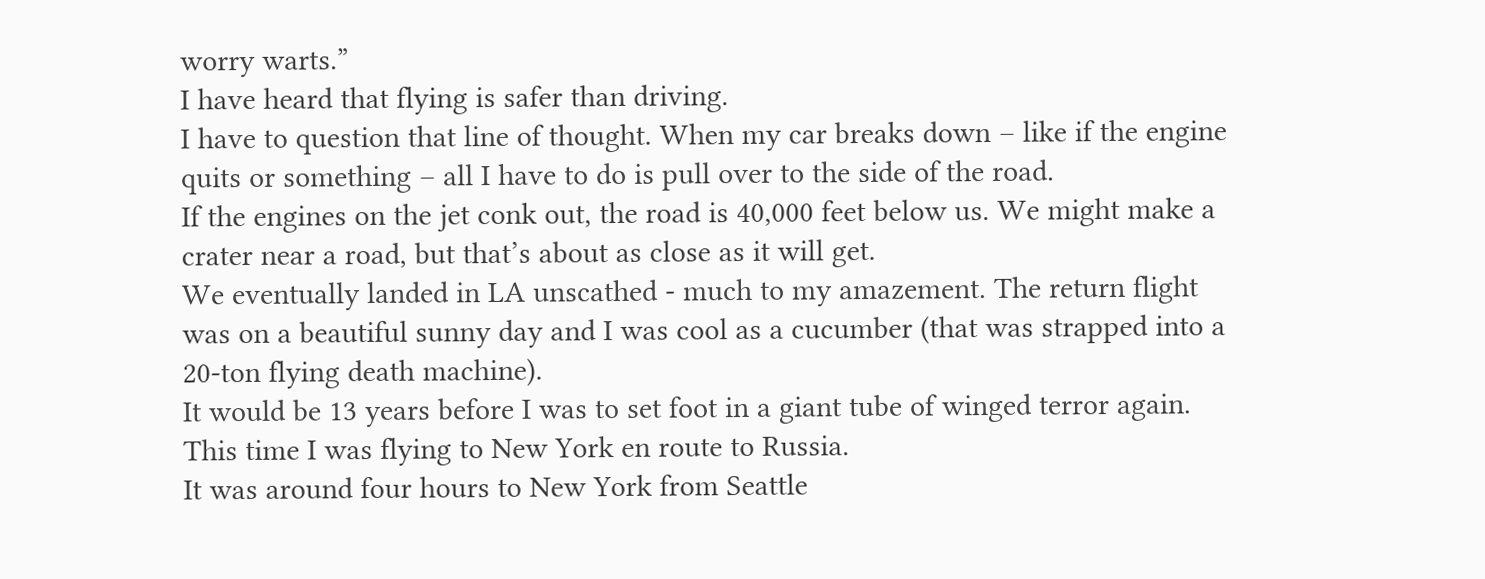worry warts.”
I have heard that flying is safer than driving.
I have to question that line of thought. When my car breaks down – like if the engine quits or something – all I have to do is pull over to the side of the road.
If the engines on the jet conk out, the road is 40,000 feet below us. We might make a crater near a road, but that’s about as close as it will get.
We eventually landed in LA unscathed - much to my amazement. The return flight was on a beautiful sunny day and I was cool as a cucumber (that was strapped into a 20-ton flying death machine).
It would be 13 years before I was to set foot in a giant tube of winged terror again. This time I was flying to New York en route to Russia.
It was around four hours to New York from Seattle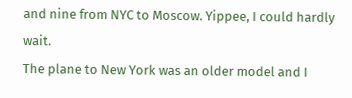and nine from NYC to Moscow. Yippee, I could hardly wait.
The plane to New York was an older model and I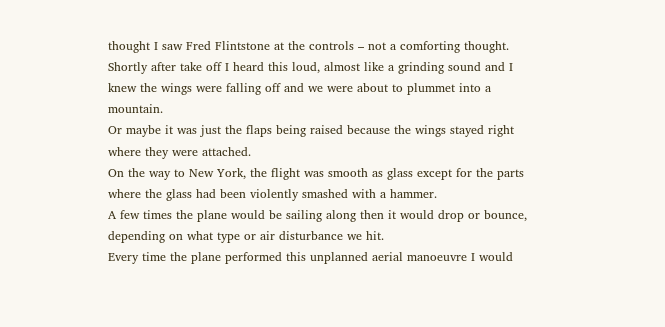thought I saw Fred Flintstone at the controls – not a comforting thought.
Shortly after take off I heard this loud, almost like a grinding sound and I knew the wings were falling off and we were about to plummet into a mountain.
Or maybe it was just the flaps being raised because the wings stayed right where they were attached.
On the way to New York, the flight was smooth as glass except for the parts where the glass had been violently smashed with a hammer.
A few times the plane would be sailing along then it would drop or bounce, depending on what type or air disturbance we hit.
Every time the plane performed this unplanned aerial manoeuvre I would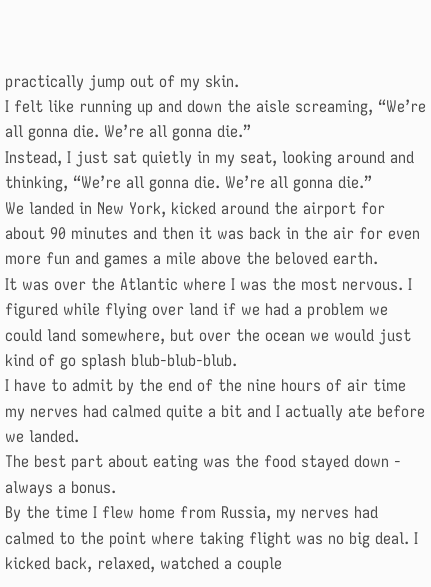practically jump out of my skin.
I felt like running up and down the aisle screaming, “We’re all gonna die. We’re all gonna die.”
Instead, I just sat quietly in my seat, looking around and thinking, “We’re all gonna die. We’re all gonna die.”
We landed in New York, kicked around the airport for about 90 minutes and then it was back in the air for even more fun and games a mile above the beloved earth.
It was over the Atlantic where I was the most nervous. I figured while flying over land if we had a problem we could land somewhere, but over the ocean we would just kind of go splash blub-blub-blub.
I have to admit by the end of the nine hours of air time my nerves had calmed quite a bit and I actually ate before we landed.
The best part about eating was the food stayed down - always a bonus.
By the time I flew home from Russia, my nerves had calmed to the point where taking flight was no big deal. I kicked back, relaxed, watched a couple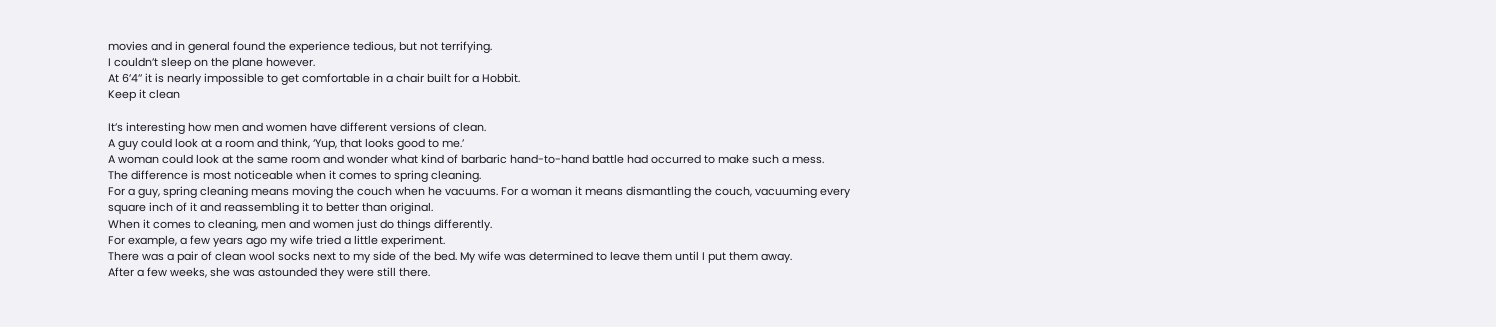movies and in general found the experience tedious, but not terrifying.
I couldn’t sleep on the plane however.
At 6’4’’ it is nearly impossible to get comfortable in a chair built for a Hobbit.
Keep it clean

It’s interesting how men and women have different versions of clean.
A guy could look at a room and think, ‘Yup, that looks good to me.’
A woman could look at the same room and wonder what kind of barbaric hand-to-hand battle had occurred to make such a mess.
The difference is most noticeable when it comes to spring cleaning.
For a guy, spring cleaning means moving the couch when he vacuums. For a woman it means dismantling the couch, vacuuming every square inch of it and reassembling it to better than original.
When it comes to cleaning, men and women just do things differently.
For example, a few years ago my wife tried a little experiment.
There was a pair of clean wool socks next to my side of the bed. My wife was determined to leave them until I put them away.
After a few weeks, she was astounded they were still there.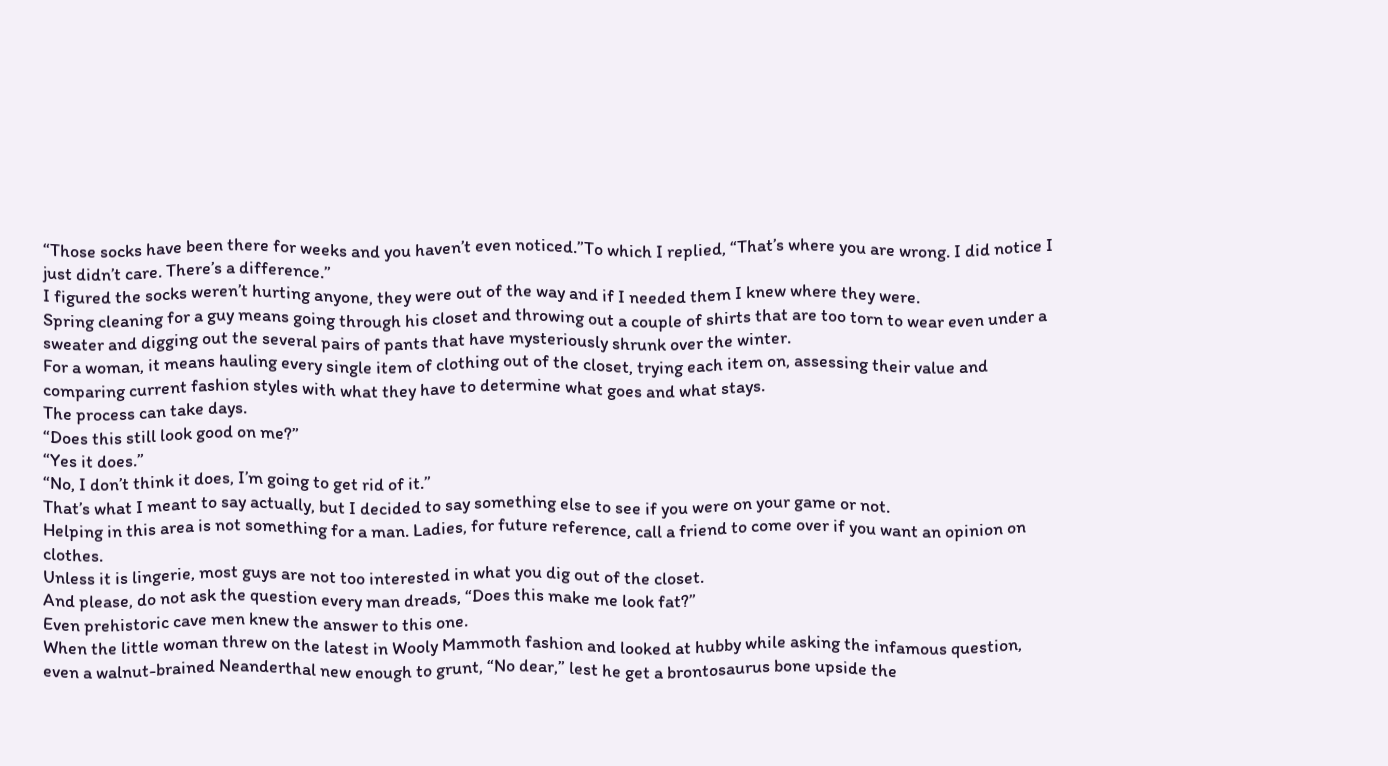“Those socks have been there for weeks and you haven’t even noticed.”To which I replied, “That’s where you are wrong. I did notice I just didn’t care. There’s a difference.”
I figured the socks weren’t hurting anyone, they were out of the way and if I needed them I knew where they were.
Spring cleaning for a guy means going through his closet and throwing out a couple of shirts that are too torn to wear even under a sweater and digging out the several pairs of pants that have mysteriously shrunk over the winter.
For a woman, it means hauling every single item of clothing out of the closet, trying each item on, assessing their value and comparing current fashion styles with what they have to determine what goes and what stays.
The process can take days.
“Does this still look good on me?”
“Yes it does.”
“No, I don’t think it does, I’m going to get rid of it.”
That’s what I meant to say actually, but I decided to say something else to see if you were on your game or not.
Helping in this area is not something for a man. Ladies, for future reference, call a friend to come over if you want an opinion on clothes.
Unless it is lingerie, most guys are not too interested in what you dig out of the closet.
And please, do not ask the question every man dreads, “Does this make me look fat?”
Even prehistoric cave men knew the answer to this one.
When the little woman threw on the latest in Wooly Mammoth fashion and looked at hubby while asking the infamous question, even a walnut-brained Neanderthal new enough to grunt, “No dear,” lest he get a brontosaurus bone upside the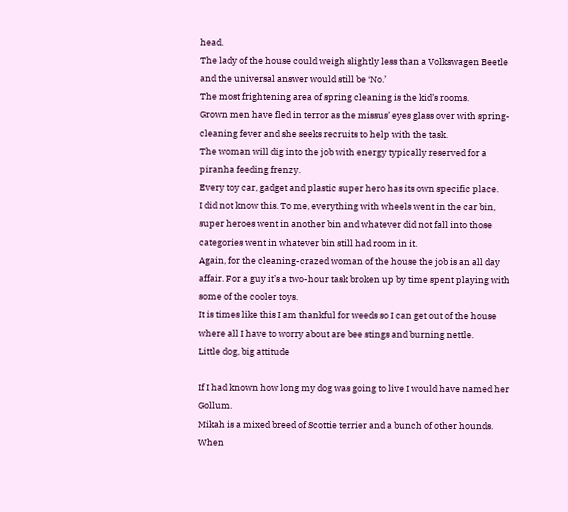head.
The lady of the house could weigh slightly less than a Volkswagen Beetle and the universal answer would still be ‘No.’
The most frightening area of spring cleaning is the kid’s rooms.
Grown men have fled in terror as the missus’ eyes glass over with spring-cleaning fever and she seeks recruits to help with the task.
The woman will dig into the job with energy typically reserved for a piranha feeding frenzy.
Every toy car, gadget and plastic super hero has its own specific place.
I did not know this. To me, everything with wheels went in the car bin, super heroes went in another bin and whatever did not fall into those categories went in whatever bin still had room in it.
Again, for the cleaning-crazed woman of the house the job is an all day affair. For a guy it’s a two-hour task broken up by time spent playing with some of the cooler toys.
It is times like this I am thankful for weeds so I can get out of the house where all I have to worry about are bee stings and burning nettle.
Little dog, big attitude

If I had known how long my dog was going to live I would have named her Gollum.
Mikah is a mixed breed of Scottie terrier and a bunch of other hounds.
When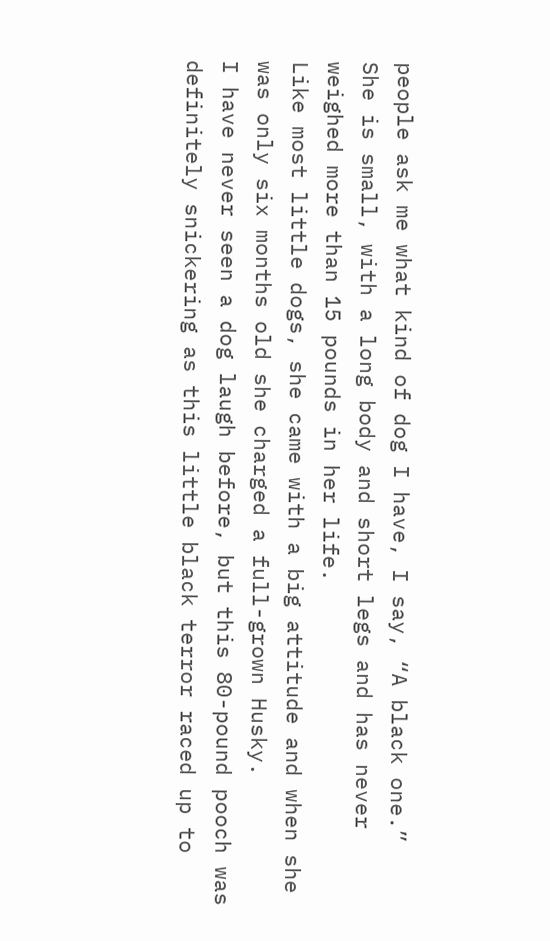people ask me what kind of dog I have, I say, “A black one.”
She is small, with a long body and short legs and has never weighed more than 15 pounds in her life.
Like most little dogs, she came with a big attitude and when she was only six months old she charged a full-grown Husky.
I have never seen a dog laugh before, but this 80-pound pooch was definitely snickering as this little black terror raced up to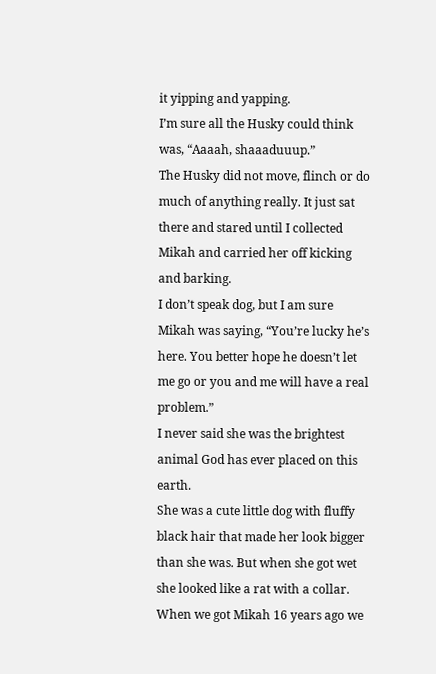it yipping and yapping.
I’m sure all the Husky could think was, “Aaaah, shaaaduuup.”
The Husky did not move, flinch or do much of anything really. It just sat there and stared until I collected Mikah and carried her off kicking and barking.
I don’t speak dog, but I am sure Mikah was saying, “You’re lucky he’s here. You better hope he doesn’t let me go or you and me will have a real problem.”
I never said she was the brightest animal God has ever placed on this earth.
She was a cute little dog with fluffy black hair that made her look bigger than she was. But when she got wet she looked like a rat with a collar.
When we got Mikah 16 years ago we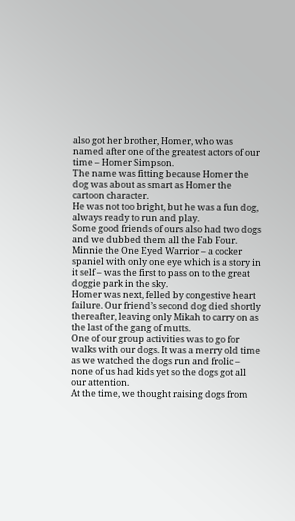also got her brother, Homer, who was named after one of the greatest actors of our time – Homer Simpson.
The name was fitting because Homer the dog was about as smart as Homer the cartoon character.
He was not too bright, but he was a fun dog, always ready to run and play.
Some good friends of ours also had two dogs and we dubbed them all the Fab Four. Minnie the One Eyed Warrior – a cocker spaniel with only one eye which is a story in it self – was the first to pass on to the great doggie park in the sky.
Homer was next, felled by congestive heart failure. Our friend’s second dog died shortly thereafter, leaving only Mikah to carry on as the last of the gang of mutts.
One of our group activities was to go for walks with our dogs. It was a merry old time as we watched the dogs run and frolic – none of us had kids yet so the dogs got all our attention.
At the time, we thought raising dogs from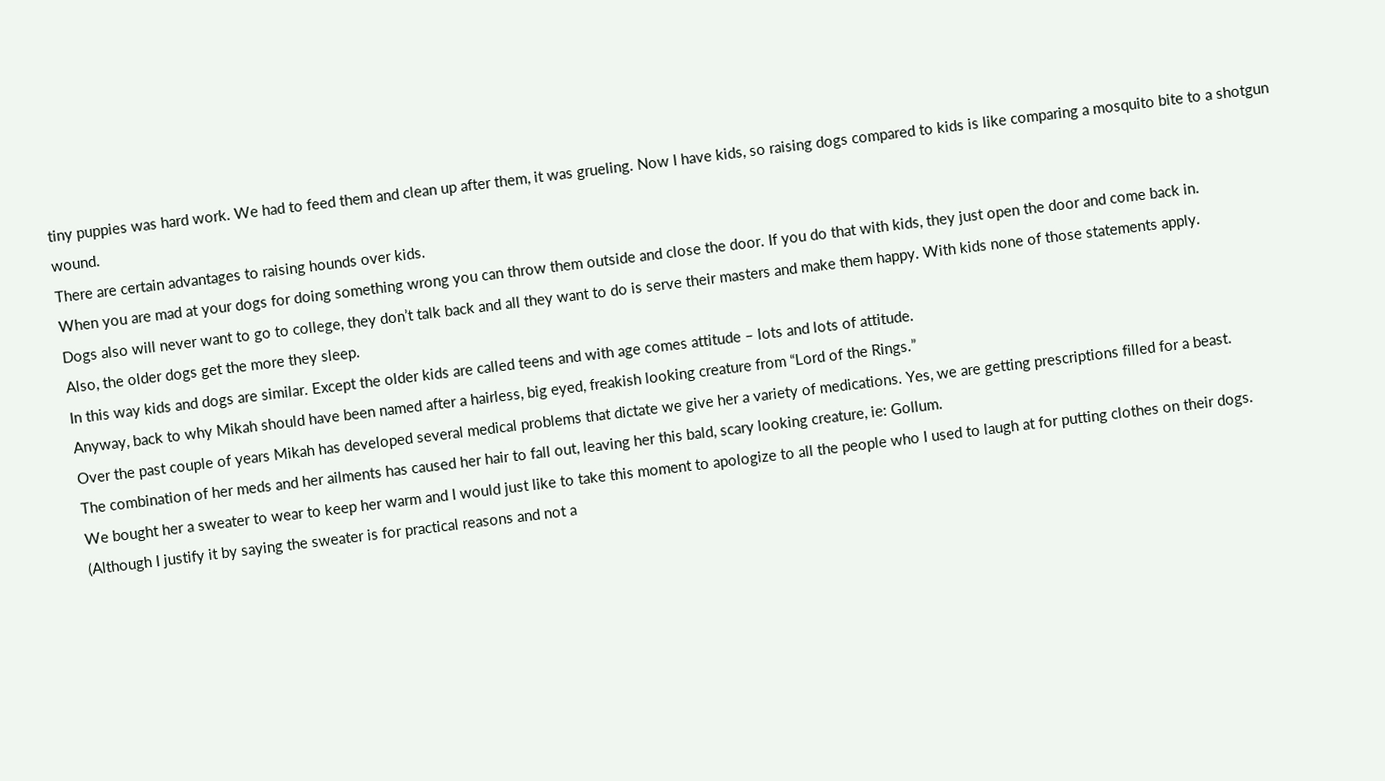tiny puppies was hard work. We had to feed them and clean up after them, it was grueling. Now I have kids, so raising dogs compared to kids is like comparing a mosquito bite to a shotgun wound.
There are certain advantages to raising hounds over kids.
When you are mad at your dogs for doing something wrong you can throw them outside and close the door. If you do that with kids, they just open the door and come back in.
Dogs also will never want to go to college, they don’t talk back and all they want to do is serve their masters and make them happy. With kids none of those statements apply.
Also, the older dogs get the more they sleep.
In this way kids and dogs are similar. Except the older kids are called teens and with age comes attitude – lots and lots of attitude.
Anyway, back to why Mikah should have been named after a hairless, big eyed, freakish looking creature from “Lord of the Rings.”
Over the past couple of years Mikah has developed several medical problems that dictate we give her a variety of medications. Yes, we are getting prescriptions filled for a beast.
The combination of her meds and her ailments has caused her hair to fall out, leaving her this bald, scary looking creature, ie: Gollum.
We bought her a sweater to wear to keep her warm and I would just like to take this moment to apologize to all the people who I used to laugh at for putting clothes on their dogs. (Although I justify it by saying the sweater is for practical reasons and not a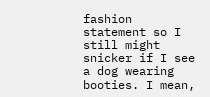fashion statement so I still might snicker if I see a dog wearing booties. I mean,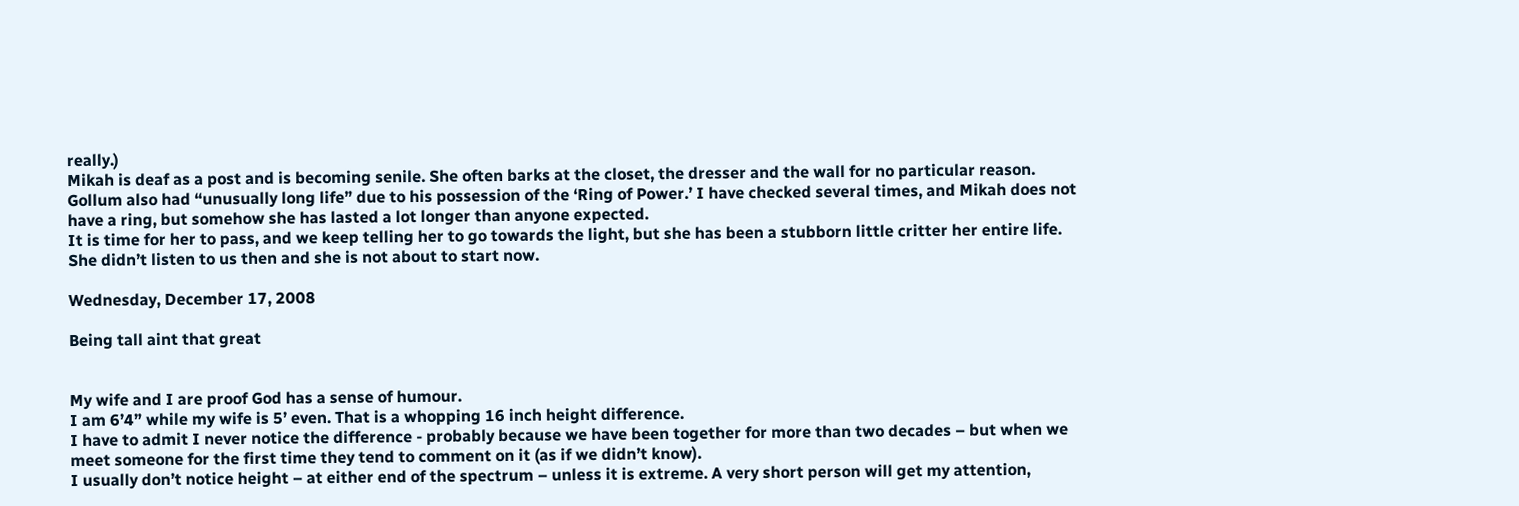really.)
Mikah is deaf as a post and is becoming senile. She often barks at the closet, the dresser and the wall for no particular reason.
Gollum also had “unusually long life” due to his possession of the ‘Ring of Power.’ I have checked several times, and Mikah does not have a ring, but somehow she has lasted a lot longer than anyone expected.
It is time for her to pass, and we keep telling her to go towards the light, but she has been a stubborn little critter her entire life.
She didn’t listen to us then and she is not about to start now.

Wednesday, December 17, 2008

Being tall aint that great


My wife and I are proof God has a sense of humour.
I am 6’4” while my wife is 5’ even. That is a whopping 16 inch height difference.
I have to admit I never notice the difference - probably because we have been together for more than two decades – but when we meet someone for the first time they tend to comment on it (as if we didn’t know).
I usually don’t notice height – at either end of the spectrum – unless it is extreme. A very short person will get my attention,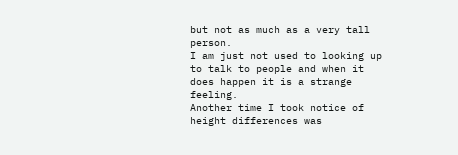but not as much as a very tall person.
I am just not used to looking up to talk to people and when it does happen it is a strange feeling.
Another time I took notice of height differences was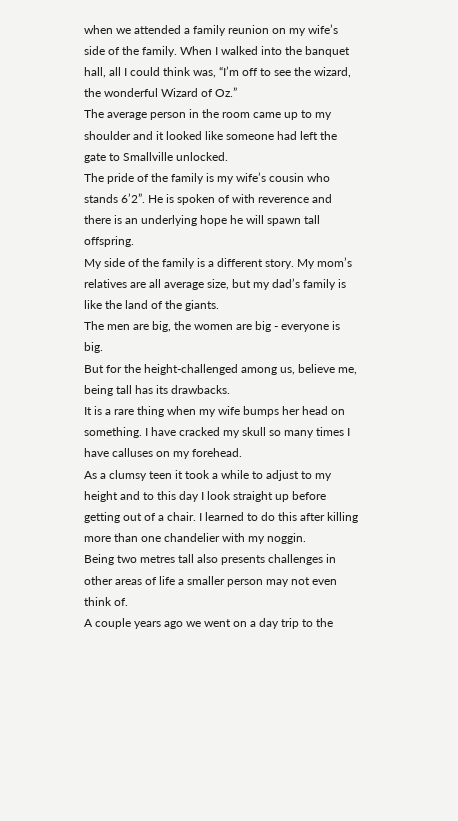when we attended a family reunion on my wife’s side of the family. When I walked into the banquet hall, all I could think was, “I’m off to see the wizard, the wonderful Wizard of Oz.”
The average person in the room came up to my shoulder and it looked like someone had left the gate to Smallville unlocked.
The pride of the family is my wife’s cousin who stands 6’2”. He is spoken of with reverence and there is an underlying hope he will spawn tall offspring.
My side of the family is a different story. My mom’s relatives are all average size, but my dad’s family is like the land of the giants.
The men are big, the women are big - everyone is big.
But for the height-challenged among us, believe me, being tall has its drawbacks.
It is a rare thing when my wife bumps her head on something. I have cracked my skull so many times I have calluses on my forehead.
As a clumsy teen it took a while to adjust to my height and to this day I look straight up before getting out of a chair. I learned to do this after killing more than one chandelier with my noggin.
Being two metres tall also presents challenges in other areas of life a smaller person may not even think of.
A couple years ago we went on a day trip to the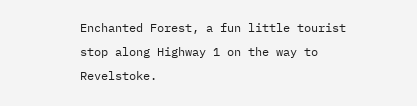Enchanted Forest, a fun little tourist stop along Highway 1 on the way to Revelstoke.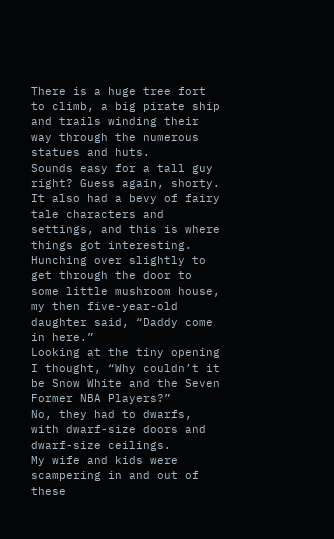There is a huge tree fort to climb, a big pirate ship and trails winding their way through the numerous statues and huts.
Sounds easy for a tall guy right? Guess again, shorty.
It also had a bevy of fairy tale characters and settings, and this is where things got interesting.
Hunching over slightly to get through the door to some little mushroom house, my then five-year-old daughter said, “Daddy come in here.”
Looking at the tiny opening I thought, “Why couldn’t it be Snow White and the Seven Former NBA Players?”
No, they had to dwarfs, with dwarf-size doors and dwarf-size ceilings.
My wife and kids were scampering in and out of these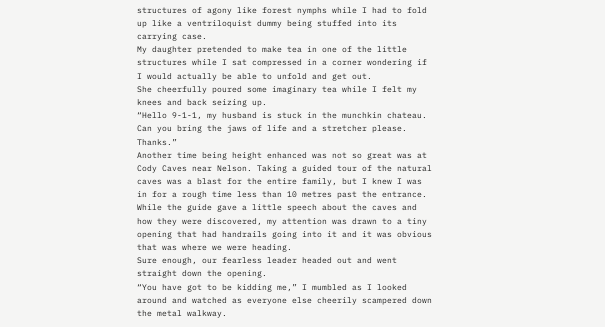structures of agony like forest nymphs while I had to fold up like a ventriloquist dummy being stuffed into its carrying case.
My daughter pretended to make tea in one of the little structures while I sat compressed in a corner wondering if I would actually be able to unfold and get out.
She cheerfully poured some imaginary tea while I felt my knees and back seizing up.
“Hello 9-1-1, my husband is stuck in the munchkin chateau. Can you bring the jaws of life and a stretcher please. Thanks.”
Another time being height enhanced was not so great was at Cody Caves near Nelson. Taking a guided tour of the natural caves was a blast for the entire family, but I knew I was in for a rough time less than 10 metres past the entrance.
While the guide gave a little speech about the caves and how they were discovered, my attention was drawn to a tiny opening that had handrails going into it and it was obvious that was where we were heading.
Sure enough, our fearless leader headed out and went straight down the opening.
“You have got to be kidding me,” I mumbled as I looked around and watched as everyone else cheerily scampered down the metal walkway.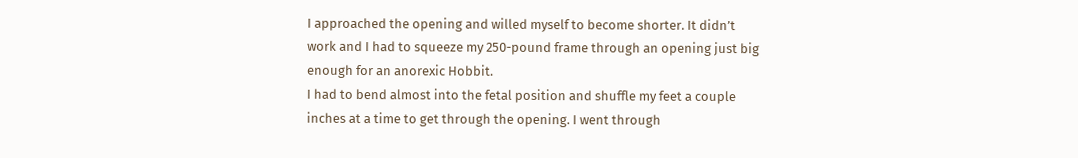I approached the opening and willed myself to become shorter. It didn’t work and I had to squeeze my 250-pound frame through an opening just big enough for an anorexic Hobbit.
I had to bend almost into the fetal position and shuffle my feet a couple inches at a time to get through the opening. I went through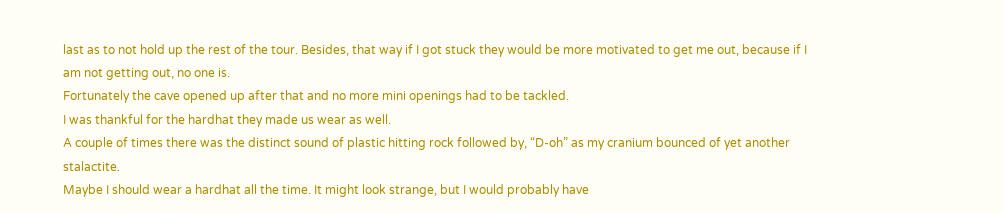last as to not hold up the rest of the tour. Besides, that way if I got stuck they would be more motivated to get me out, because if I am not getting out, no one is.
Fortunately the cave opened up after that and no more mini openings had to be tackled.
I was thankful for the hardhat they made us wear as well.
A couple of times there was the distinct sound of plastic hitting rock followed by, “D-oh” as my cranium bounced of yet another stalactite.
Maybe I should wear a hardhat all the time. It might look strange, but I would probably have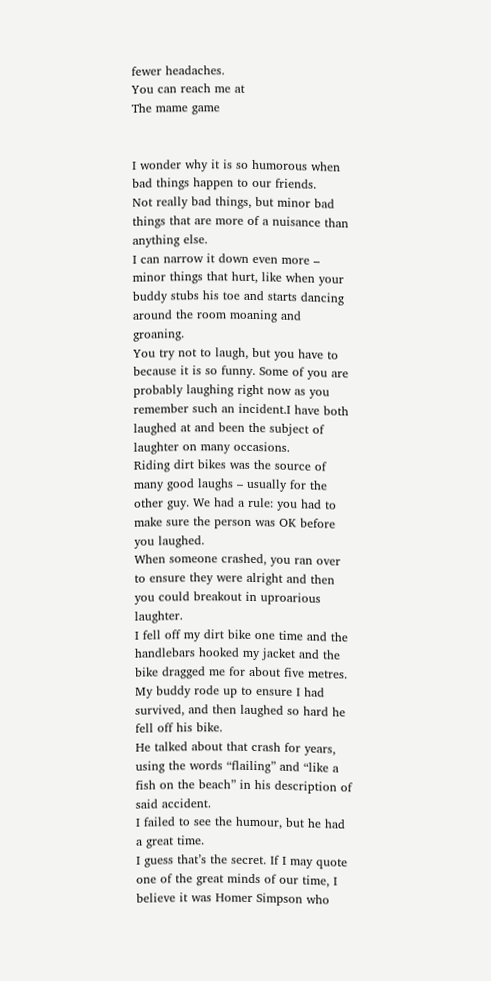fewer headaches.
You can reach me at
The mame game


I wonder why it is so humorous when bad things happen to our friends.
Not really bad things, but minor bad things that are more of a nuisance than anything else.
I can narrow it down even more – minor things that hurt, like when your buddy stubs his toe and starts dancing around the room moaning and groaning.
You try not to laugh, but you have to because it is so funny. Some of you are probably laughing right now as you remember such an incident.I have both laughed at and been the subject of laughter on many occasions.
Riding dirt bikes was the source of many good laughs – usually for the other guy. We had a rule: you had to make sure the person was OK before you laughed.
When someone crashed, you ran over to ensure they were alright and then you could breakout in uproarious laughter.
I fell off my dirt bike one time and the handlebars hooked my jacket and the bike dragged me for about five metres.
My buddy rode up to ensure I had survived, and then laughed so hard he fell off his bike.
He talked about that crash for years, using the words “flailing” and “like a fish on the beach” in his description of said accident.
I failed to see the humour, but he had a great time.
I guess that’s the secret. If I may quote one of the great minds of our time, I believe it was Homer Simpson who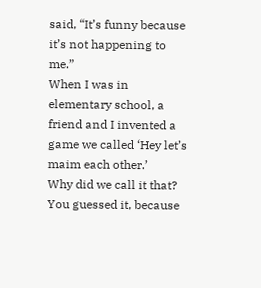said, “It’s funny because it’s not happening to me.”
When I was in elementary school, a friend and I invented a game we called ‘Hey let’s maim each other.’
Why did we call it that? You guessed it, because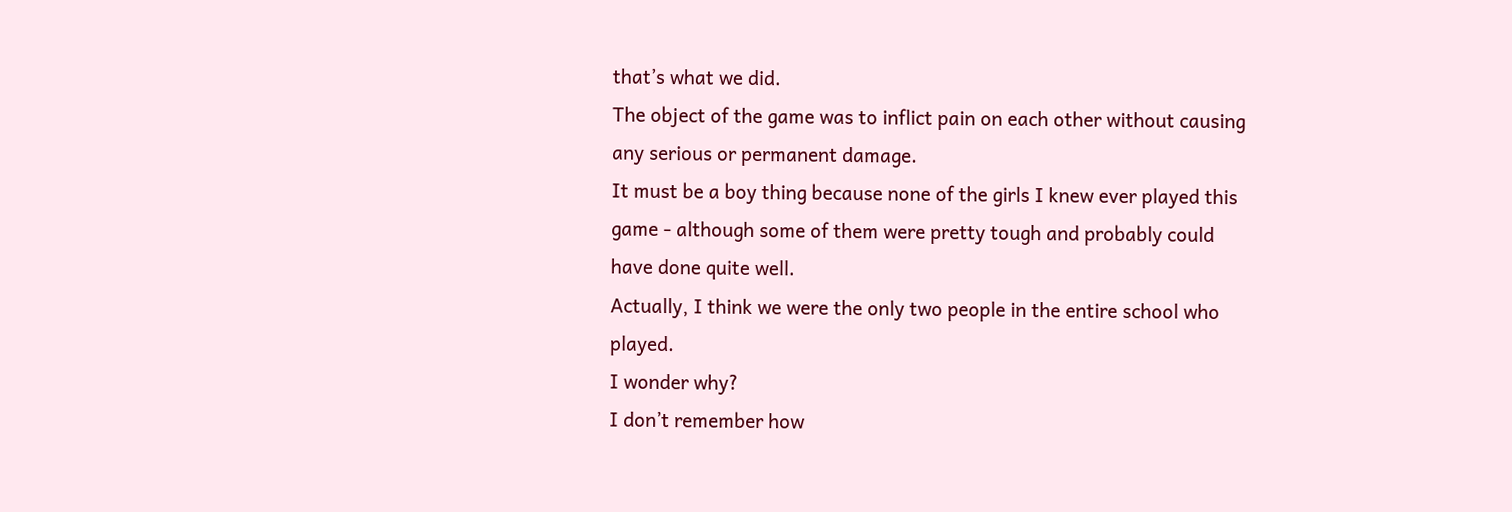that’s what we did.
The object of the game was to inflict pain on each other without causing any serious or permanent damage.
It must be a boy thing because none of the girls I knew ever played this game - although some of them were pretty tough and probably could have done quite well.
Actually, I think we were the only two people in the entire school who played.
I wonder why?
I don’t remember how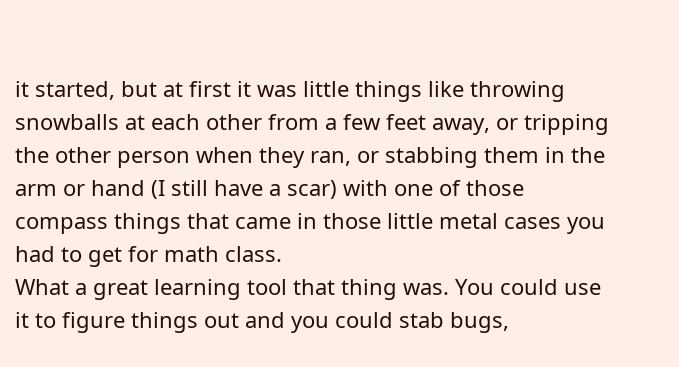it started, but at first it was little things like throwing snowballs at each other from a few feet away, or tripping the other person when they ran, or stabbing them in the arm or hand (I still have a scar) with one of those compass things that came in those little metal cases you had to get for math class.
What a great learning tool that thing was. You could use it to figure things out and you could stab bugs,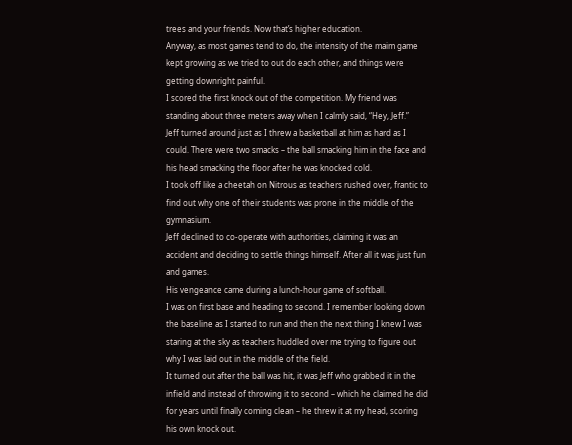trees and your friends. Now that’s higher education.
Anyway, as most games tend to do, the intensity of the maim game kept growing as we tried to out do each other, and things were getting downright painful.
I scored the first knock out of the competition. My friend was standing about three meters away when I calmly said, “Hey, Jeff.”
Jeff turned around just as I threw a basketball at him as hard as I could. There were two smacks – the ball smacking him in the face and his head smacking the floor after he was knocked cold.
I took off like a cheetah on Nitrous as teachers rushed over, frantic to find out why one of their students was prone in the middle of the gymnasium.
Jeff declined to co-operate with authorities, claiming it was an accident and deciding to settle things himself. After all it was just fun and games.
His vengeance came during a lunch-hour game of softball.
I was on first base and heading to second. I remember looking down the baseline as I started to run and then the next thing I knew I was staring at the sky as teachers huddled over me trying to figure out why I was laid out in the middle of the field.
It turned out after the ball was hit, it was Jeff who grabbed it in the infield and instead of throwing it to second – which he claimed he did for years until finally coming clean – he threw it at my head, scoring his own knock out.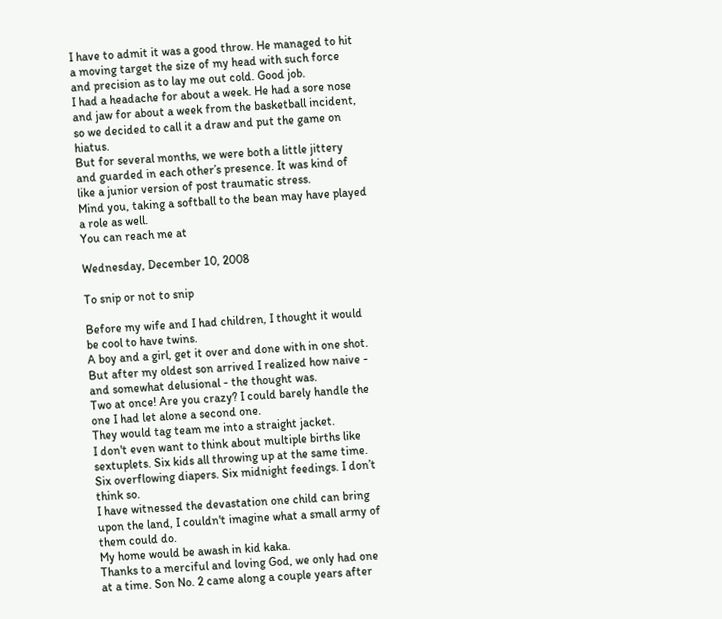I have to admit it was a good throw. He managed to hit a moving target the size of my head with such force and precision as to lay me out cold. Good job.
I had a headache for about a week. He had a sore nose and jaw for about a week from the basketball incident, so we decided to call it a draw and put the game on hiatus.
But for several months, we were both a little jittery and guarded in each other’s presence. It was kind of like a junior version of post traumatic stress.
Mind you, taking a softball to the bean may have played a role as well.
You can reach me at

Wednesday, December 10, 2008

To snip or not to snip

Before my wife and I had children, I thought it would be cool to have twins.
A boy and a girl, get it over and done with in one shot.
But after my oldest son arrived I realized how naive - and somewhat delusional - the thought was.
Two at once! Are you crazy? I could barely handle the one I had let alone a second one.
They would tag team me into a straight jacket.
I don't even want to think about multiple births like sextuplets. Six kids all throwing up at the same time. Six overflowing diapers. Six midnight feedings. I don’t think so.
I have witnessed the devastation one child can bring upon the land, I couldn't imagine what a small army of them could do.
My home would be awash in kid kaka.
Thanks to a merciful and loving God, we only had one at a time. Son No. 2 came along a couple years after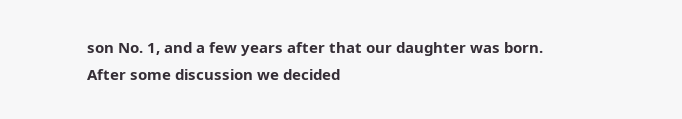son No. 1, and a few years after that our daughter was born.
After some discussion we decided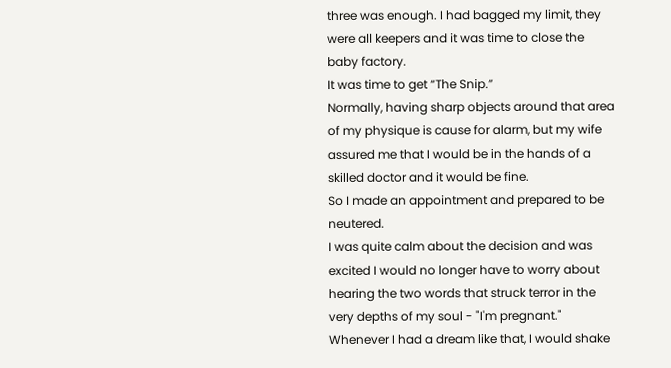three was enough. I had bagged my limit, they were all keepers and it was time to close the baby factory.
It was time to get “The Snip.”
Normally, having sharp objects around that area of my physique is cause for alarm, but my wife assured me that I would be in the hands of a skilled doctor and it would be fine.
So I made an appointment and prepared to be neutered.
I was quite calm about the decision and was excited I would no longer have to worry about hearing the two words that struck terror in the very depths of my soul - "I'm pregnant."
Whenever I had a dream like that, I would shake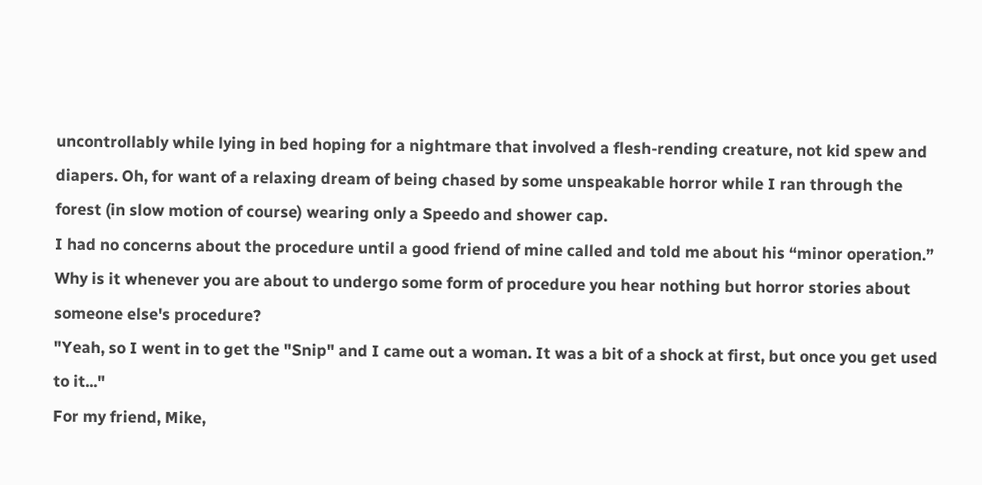uncontrollably while lying in bed hoping for a nightmare that involved a flesh-rending creature, not kid spew and diapers. Oh, for want of a relaxing dream of being chased by some unspeakable horror while I ran through the forest (in slow motion of course) wearing only a Speedo and shower cap.
I had no concerns about the procedure until a good friend of mine called and told me about his “minor operation.”
Why is it whenever you are about to undergo some form of procedure you hear nothing but horror stories about someone else's procedure?
"Yeah, so I went in to get the "Snip" and I came out a woman. It was a bit of a shock at first, but once you get used to it..."
For my friend, Mike,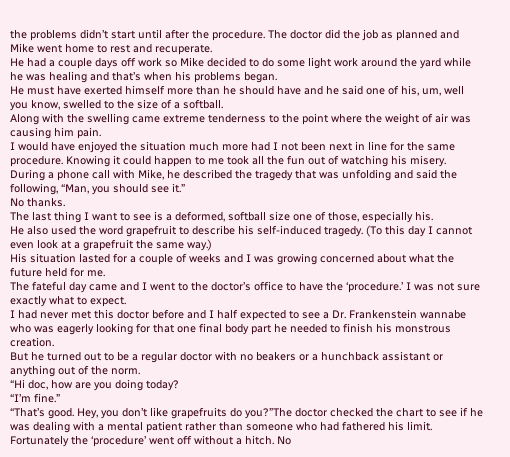the problems didn’t start until after the procedure. The doctor did the job as planned and Mike went home to rest and recuperate.
He had a couple days off work so Mike decided to do some light work around the yard while he was healing and that’s when his problems began.
He must have exerted himself more than he should have and he said one of his, um, well you know, swelled to the size of a softball.
Along with the swelling came extreme tenderness to the point where the weight of air was causing him pain.
I would have enjoyed the situation much more had I not been next in line for the same procedure. Knowing it could happen to me took all the fun out of watching his misery.
During a phone call with Mike, he described the tragedy that was unfolding and said the following, “Man, you should see it.”
No thanks.
The last thing I want to see is a deformed, softball size one of those, especially his.
He also used the word grapefruit to describe his self-induced tragedy. (To this day I cannot even look at a grapefruit the same way.)
His situation lasted for a couple of weeks and I was growing concerned about what the future held for me.
The fateful day came and I went to the doctor’s office to have the ‘procedure.’ I was not sure exactly what to expect.
I had never met this doctor before and I half expected to see a Dr. Frankenstein wannabe who was eagerly looking for that one final body part he needed to finish his monstrous creation.
But he turned out to be a regular doctor with no beakers or a hunchback assistant or anything out of the norm.
“Hi doc, how are you doing today?
“I’m fine.”
“That’s good. Hey, you don’t like grapefruits do you?”The doctor checked the chart to see if he was dealing with a mental patient rather than someone who had fathered his limit.
Fortunately the ‘procedure’ went off without a hitch. No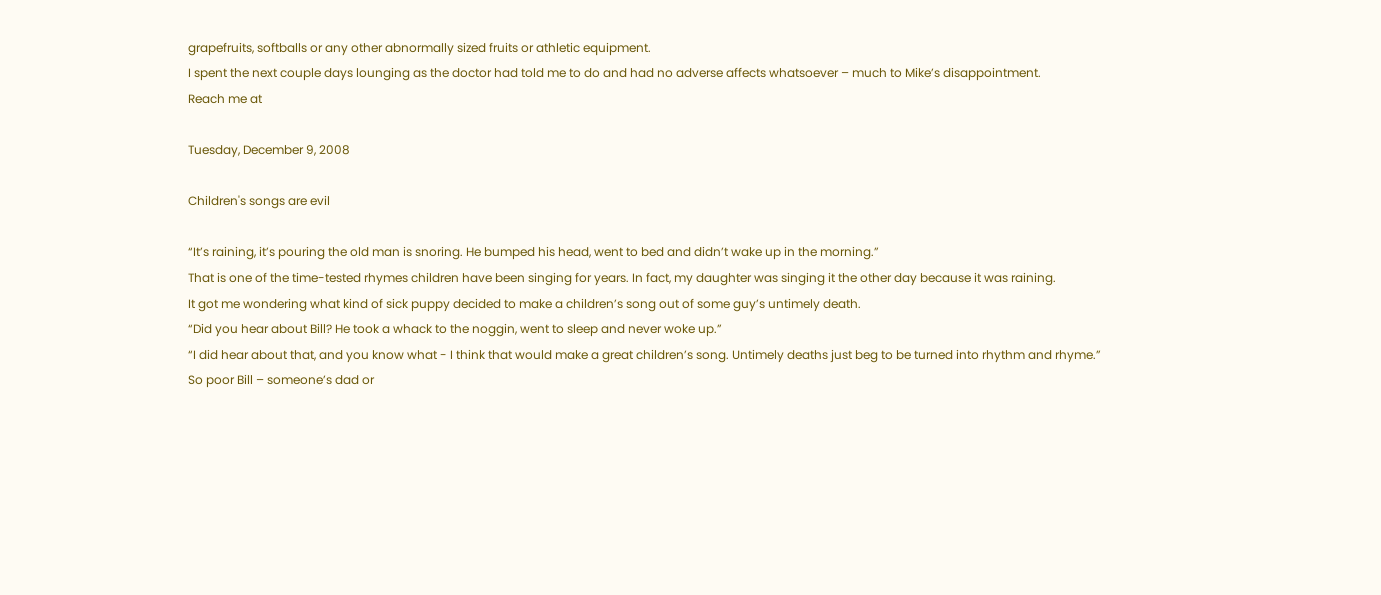grapefruits, softballs or any other abnormally sized fruits or athletic equipment.
I spent the next couple days lounging as the doctor had told me to do and had no adverse affects whatsoever – much to Mike’s disappointment.
Reach me at

Tuesday, December 9, 2008

Children's songs are evil

“It’s raining, it’s pouring the old man is snoring. He bumped his head, went to bed and didn’t wake up in the morning.”
That is one of the time-tested rhymes children have been singing for years. In fact, my daughter was singing it the other day because it was raining.
It got me wondering what kind of sick puppy decided to make a children’s song out of some guy’s untimely death.
“Did you hear about Bill? He took a whack to the noggin, went to sleep and never woke up.”
“I did hear about that, and you know what - I think that would make a great children’s song. Untimely deaths just beg to be turned into rhythm and rhyme.”
So poor Bill – someone’s dad or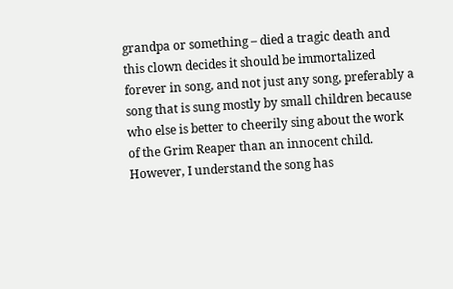grandpa or something – died a tragic death and this clown decides it should be immortalized forever in song, and not just any song, preferably a song that is sung mostly by small children because who else is better to cheerily sing about the work of the Grim Reaper than an innocent child.
However, I understand the song has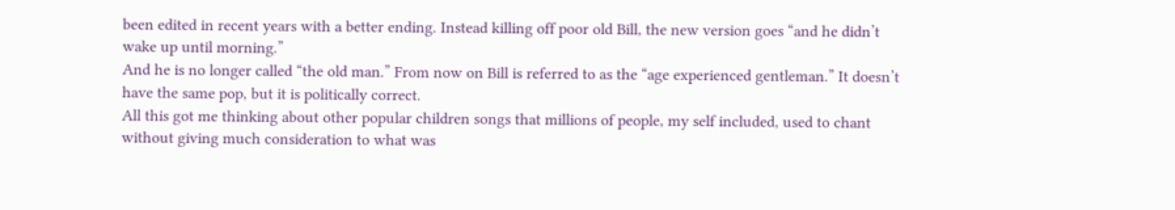been edited in recent years with a better ending. Instead killing off poor old Bill, the new version goes “and he didn’t wake up until morning.”
And he is no longer called “the old man.” From now on Bill is referred to as the “age experienced gentleman.” It doesn’t have the same pop, but it is politically correct.
All this got me thinking about other popular children songs that millions of people, my self included, used to chant without giving much consideration to what was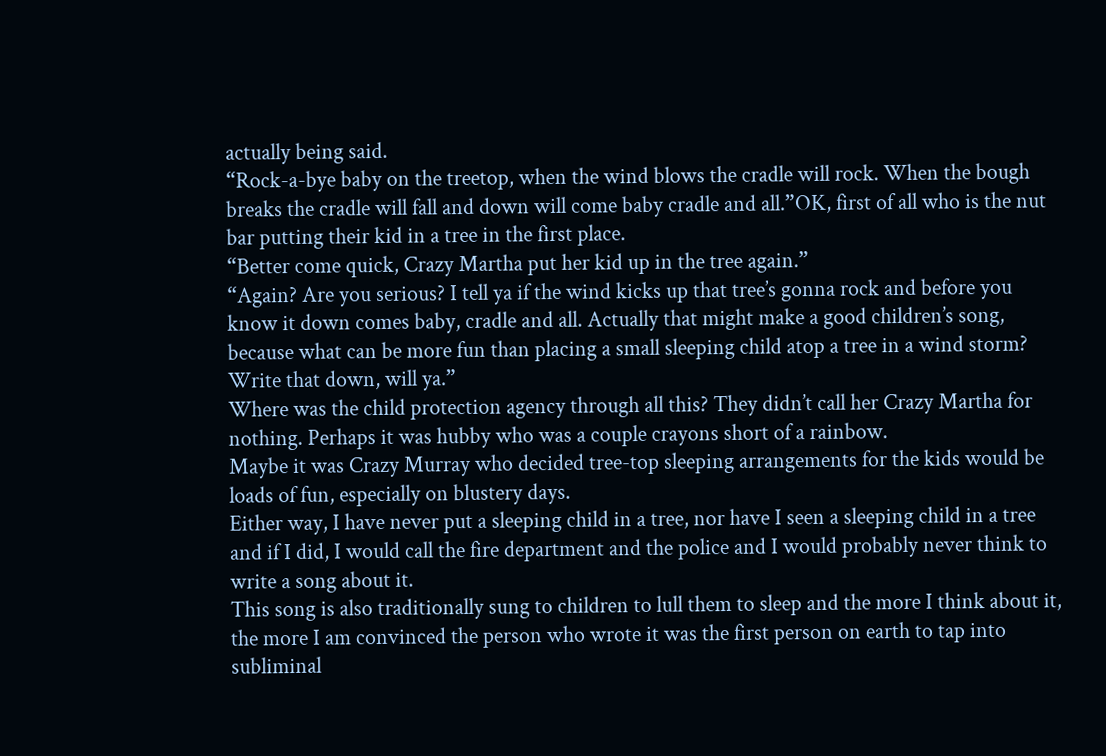actually being said.
“Rock-a-bye baby on the treetop, when the wind blows the cradle will rock. When the bough breaks the cradle will fall and down will come baby cradle and all.”OK, first of all who is the nut bar putting their kid in a tree in the first place.
“Better come quick, Crazy Martha put her kid up in the tree again.”
“Again? Are you serious? I tell ya if the wind kicks up that tree’s gonna rock and before you know it down comes baby, cradle and all. Actually that might make a good children’s song, because what can be more fun than placing a small sleeping child atop a tree in a wind storm? Write that down, will ya.”
Where was the child protection agency through all this? They didn’t call her Crazy Martha for nothing. Perhaps it was hubby who was a couple crayons short of a rainbow.
Maybe it was Crazy Murray who decided tree-top sleeping arrangements for the kids would be loads of fun, especially on blustery days.
Either way, I have never put a sleeping child in a tree, nor have I seen a sleeping child in a tree and if I did, I would call the fire department and the police and I would probably never think to write a song about it.
This song is also traditionally sung to children to lull them to sleep and the more I think about it, the more I am convinced the person who wrote it was the first person on earth to tap into subliminal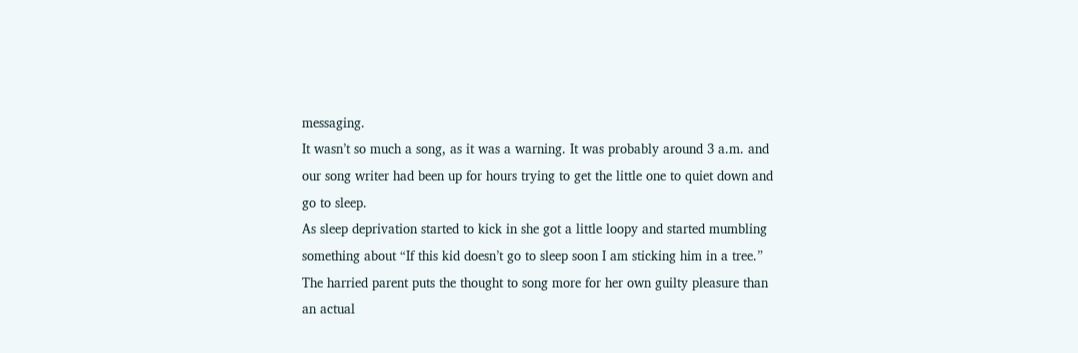messaging.
It wasn’t so much a song, as it was a warning. It was probably around 3 a.m. and our song writer had been up for hours trying to get the little one to quiet down and go to sleep.
As sleep deprivation started to kick in she got a little loopy and started mumbling something about “If this kid doesn’t go to sleep soon I am sticking him in a tree.”
The harried parent puts the thought to song more for her own guilty pleasure than an actual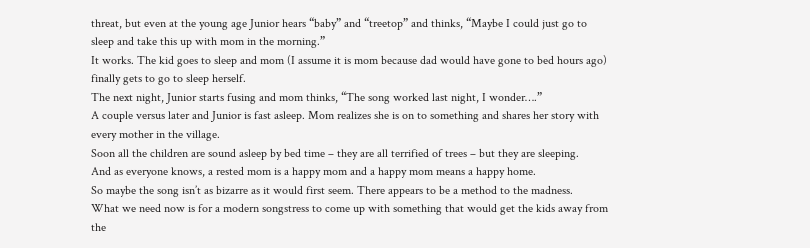threat, but even at the young age Junior hears “baby” and “treetop” and thinks, “Maybe I could just go to sleep and take this up with mom in the morning.”
It works. The kid goes to sleep and mom (I assume it is mom because dad would have gone to bed hours ago) finally gets to go to sleep herself.
The next night, Junior starts fusing and mom thinks, “The song worked last night, I wonder….”
A couple versus later and Junior is fast asleep. Mom realizes she is on to something and shares her story with every mother in the village.
Soon all the children are sound asleep by bed time – they are all terrified of trees – but they are sleeping.
And as everyone knows, a rested mom is a happy mom and a happy mom means a happy home.
So maybe the song isn’t as bizarre as it would first seem. There appears to be a method to the madness.
What we need now is for a modern songstress to come up with something that would get the kids away from the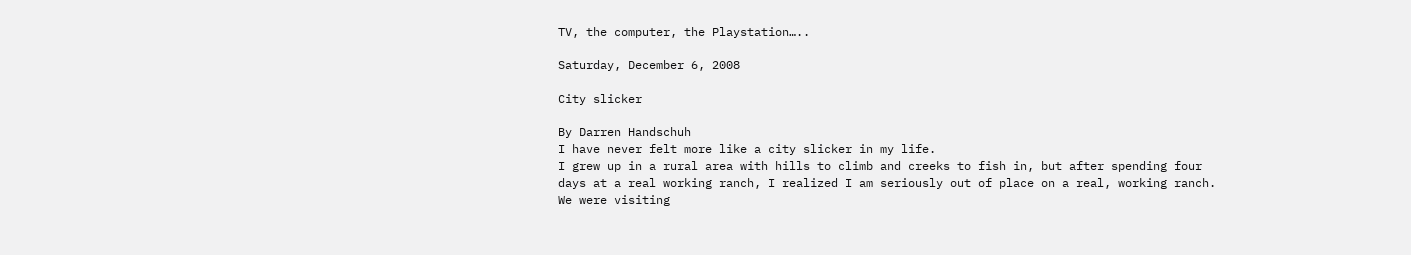TV, the computer, the Playstation…..

Saturday, December 6, 2008

City slicker

By Darren Handschuh
I have never felt more like a city slicker in my life.
I grew up in a rural area with hills to climb and creeks to fish in, but after spending four days at a real working ranch, I realized I am seriously out of place on a real, working ranch.
We were visiting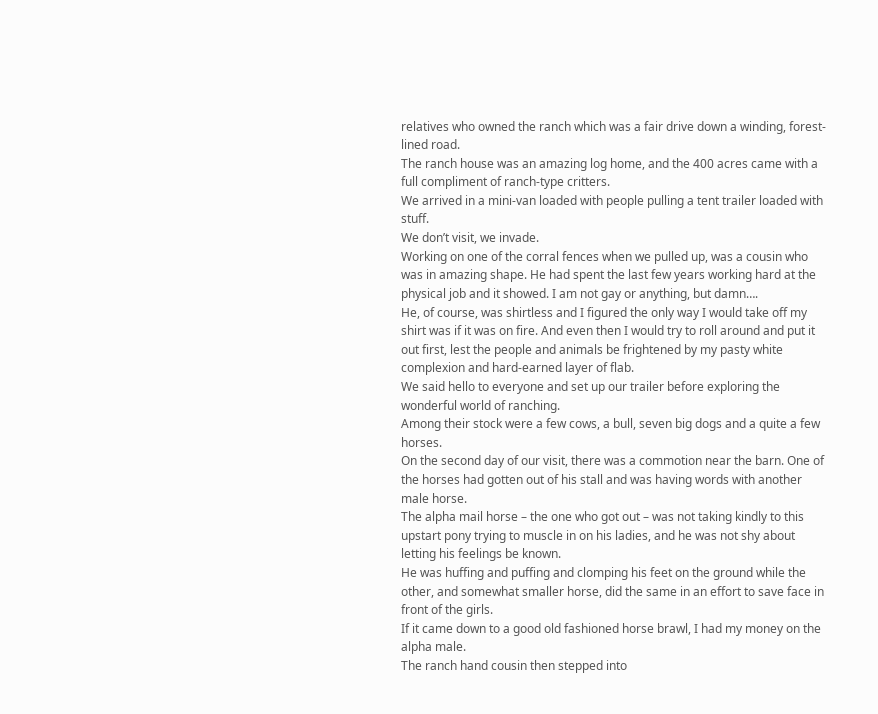relatives who owned the ranch which was a fair drive down a winding, forest-lined road.
The ranch house was an amazing log home, and the 400 acres came with a full compliment of ranch-type critters.
We arrived in a mini-van loaded with people pulling a tent trailer loaded with stuff.
We don’t visit, we invade.
Working on one of the corral fences when we pulled up, was a cousin who was in amazing shape. He had spent the last few years working hard at the physical job and it showed. I am not gay or anything, but damn….
He, of course, was shirtless and I figured the only way I would take off my shirt was if it was on fire. And even then I would try to roll around and put it out first, lest the people and animals be frightened by my pasty white complexion and hard-earned layer of flab.
We said hello to everyone and set up our trailer before exploring the wonderful world of ranching.
Among their stock were a few cows, a bull, seven big dogs and a quite a few horses.
On the second day of our visit, there was a commotion near the barn. One of the horses had gotten out of his stall and was having words with another male horse.
The alpha mail horse – the one who got out – was not taking kindly to this upstart pony trying to muscle in on his ladies, and he was not shy about letting his feelings be known.
He was huffing and puffing and clomping his feet on the ground while the other, and somewhat smaller horse, did the same in an effort to save face in front of the girls.
If it came down to a good old fashioned horse brawl, I had my money on the alpha male.
The ranch hand cousin then stepped into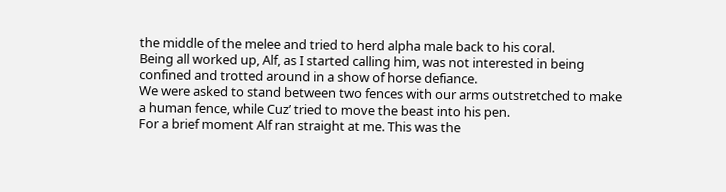the middle of the melee and tried to herd alpha male back to his coral.
Being all worked up, Alf, as I started calling him, was not interested in being confined and trotted around in a show of horse defiance.
We were asked to stand between two fences with our arms outstretched to make a human fence, while Cuz’ tried to move the beast into his pen.
For a brief moment Alf ran straight at me. This was the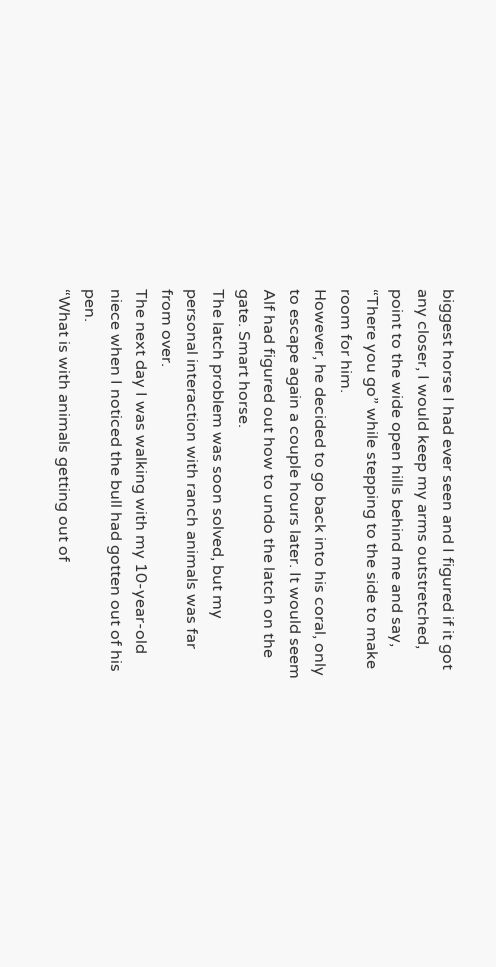biggest horse I had ever seen and I figured if it got any closer, I would keep my arms outstretched, point to the wide open hills behind me and say, “There you go” while stepping to the side to make room for him.
However, he decided to go back into his coral, only to escape again a couple hours later. It would seem Alf had figured out how to undo the latch on the gate. Smart horse.
The latch problem was soon solved, but my personal interaction with ranch animals was far from over.
The next day I was walking with my 10-year-old niece when I noticed the bull had gotten out of his pen.
“What is with animals getting out of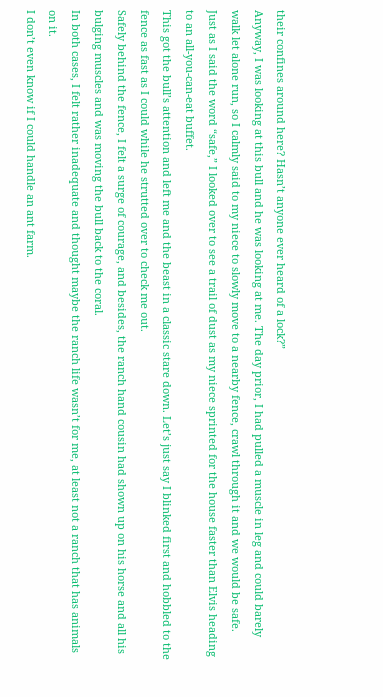their confines around here? Hasn’t anyone ever heard of a lock?”
Anyway, I was looking at this bull and he was looking at me. The day prior, I had pulled a muscle in leg and could barely walk let alone run, so I calmly said to my niece to slowly move to a nearby fence, crawl through it and we would be safe.
Just as I said the word “safe,” I looked over to see a trail of dust as my niece sprinted for the house faster than Elvis heading to an all-you-can-eat buffet.
This got the bull’s attention and left me and the beast in a classic stare down. Let’s just say I blinked first and hobbled to the fence as fast as I could while he strutted over to check me out.
Safely behind the fence, I felt a surge of courage, and besides, the ranch hand cousin had shown up on his horse and all his bulging muscles and was moving the bull back to the coral.
In both cases, I felt rather inadequate and thought maybe the ranch life wasn’t for me, at least not a ranch that has animals on it.
I don’t even know if I could handle an ant farm.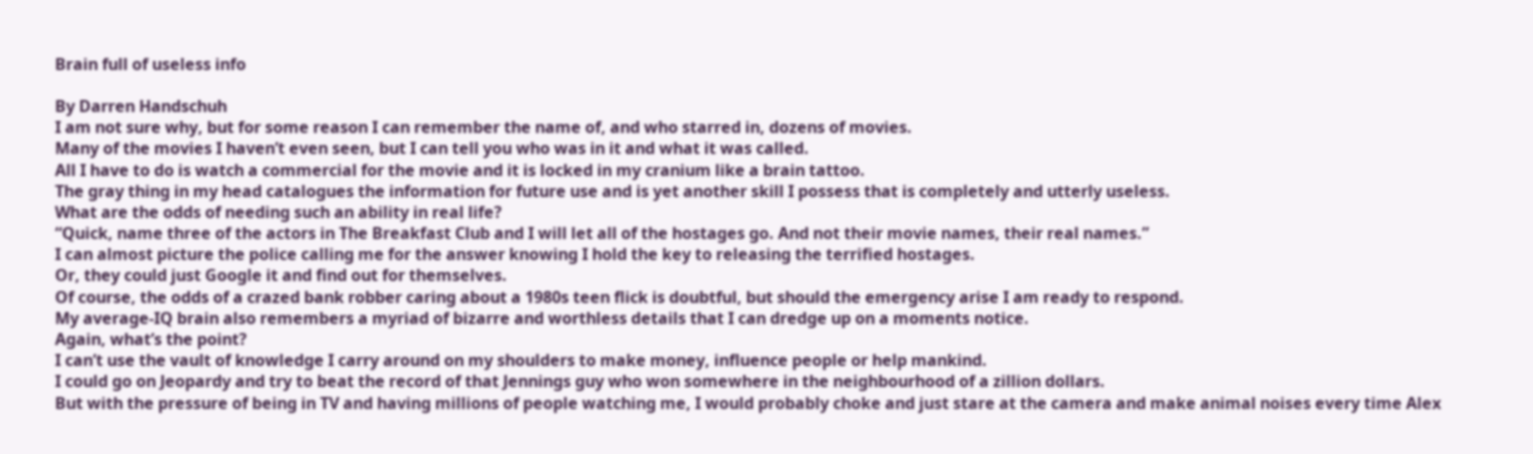Brain full of useless info

By Darren Handschuh
I am not sure why, but for some reason I can remember the name of, and who starred in, dozens of movies.
Many of the movies I haven’t even seen, but I can tell you who was in it and what it was called.
All I have to do is watch a commercial for the movie and it is locked in my cranium like a brain tattoo.
The gray thing in my head catalogues the information for future use and is yet another skill I possess that is completely and utterly useless.
What are the odds of needing such an ability in real life?
“Quick, name three of the actors in The Breakfast Club and I will let all of the hostages go. And not their movie names, their real names.”
I can almost picture the police calling me for the answer knowing I hold the key to releasing the terrified hostages.
Or, they could just Google it and find out for themselves.
Of course, the odds of a crazed bank robber caring about a 1980s teen flick is doubtful, but should the emergency arise I am ready to respond.
My average-IQ brain also remembers a myriad of bizarre and worthless details that I can dredge up on a moments notice.
Again, what’s the point?
I can’t use the vault of knowledge I carry around on my shoulders to make money, influence people or help mankind.
I could go on Jeopardy and try to beat the record of that Jennings guy who won somewhere in the neighbourhood of a zillion dollars.
But with the pressure of being in TV and having millions of people watching me, I would probably choke and just stare at the camera and make animal noises every time Alex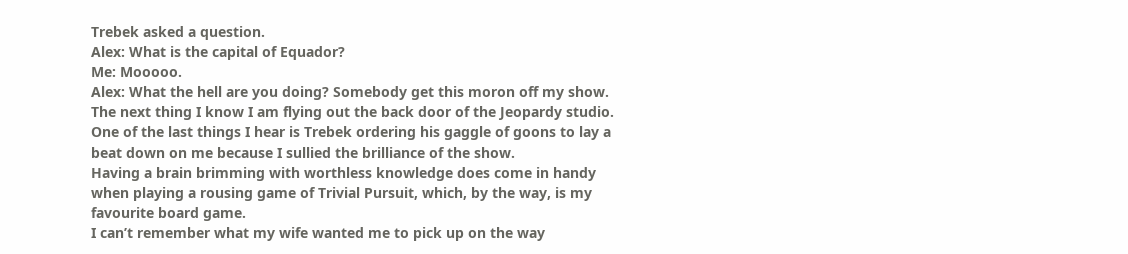Trebek asked a question.
Alex: What is the capital of Equador?
Me: Mooooo.
Alex: What the hell are you doing? Somebody get this moron off my show.
The next thing I know I am flying out the back door of the Jeopardy studio. One of the last things I hear is Trebek ordering his gaggle of goons to lay a beat down on me because I sullied the brilliance of the show.
Having a brain brimming with worthless knowledge does come in handy when playing a rousing game of Trivial Pursuit, which, by the way, is my favourite board game.
I can’t remember what my wife wanted me to pick up on the way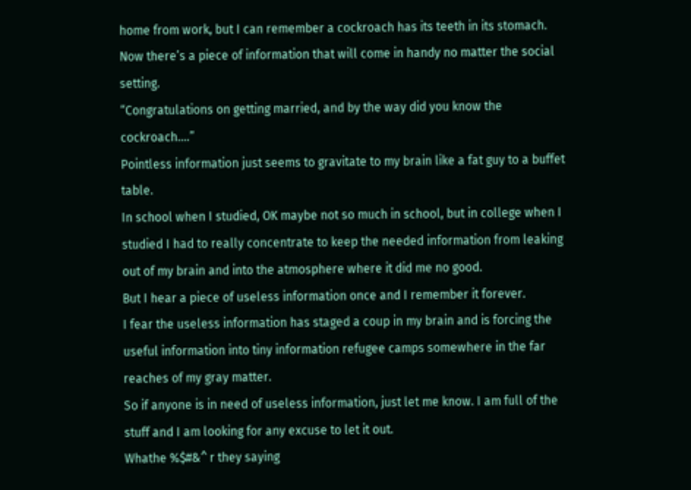home from work, but I can remember a cockroach has its teeth in its stomach.
Now there’s a piece of information that will come in handy no matter the social setting.
“Congratulations on getting married, and by the way did you know the cockroach….”
Pointless information just seems to gravitate to my brain like a fat guy to a buffet table.
In school when I studied, OK maybe not so much in school, but in college when I studied I had to really concentrate to keep the needed information from leaking out of my brain and into the atmosphere where it did me no good.
But I hear a piece of useless information once and I remember it forever.
I fear the useless information has staged a coup in my brain and is forcing the useful information into tiny information refugee camps somewhere in the far reaches of my gray matter.
So if anyone is in need of useless information, just let me know. I am full of the stuff and I am looking for any excuse to let it out.
Whathe %$#&^ r they saying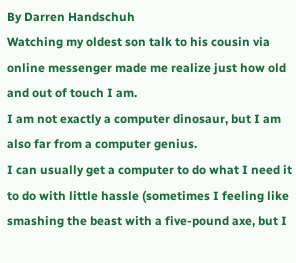By Darren Handschuh
Watching my oldest son talk to his cousin via online messenger made me realize just how old and out of touch I am.
I am not exactly a computer dinosaur, but I am also far from a computer genius.
I can usually get a computer to do what I need it to do with little hassle (sometimes I feeling like smashing the beast with a five-pound axe, but I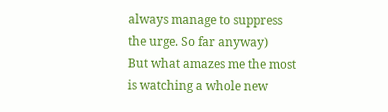always manage to suppress the urge. So far anyway)
But what amazes me the most is watching a whole new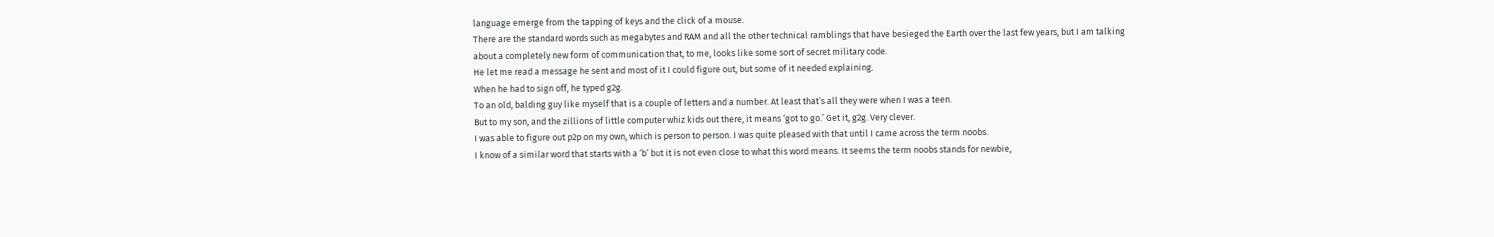language emerge from the tapping of keys and the click of a mouse.
There are the standard words such as megabytes and RAM and all the other technical ramblings that have besieged the Earth over the last few years, but I am talking about a completely new form of communication that, to me, looks like some sort of secret military code.
He let me read a message he sent and most of it I could figure out, but some of it needed explaining.
When he had to sign off, he typed g2g.
To an old, balding guy like myself that is a couple of letters and a number. At least that’s all they were when I was a teen.
But to my son, and the zillions of little computer whiz kids out there, it means ‘got to go.’ Get it, g2g. Very clever.
I was able to figure out p2p on my own, which is person to person. I was quite pleased with that until I came across the term noobs.
I know of a similar word that starts with a ‘b’ but it is not even close to what this word means. It seems the term noobs stands for newbie,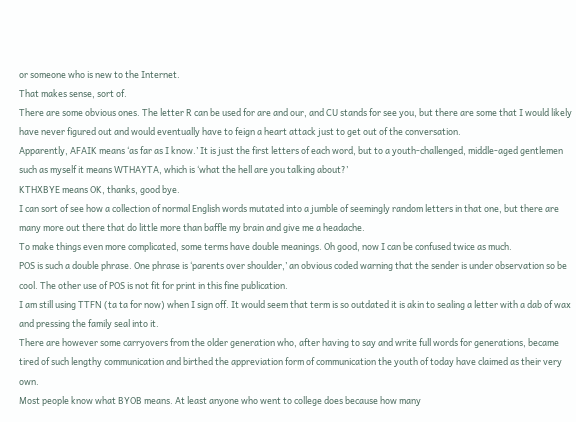or someone who is new to the Internet.
That makes sense, sort of.
There are some obvious ones. The letter R can be used for are and our, and CU stands for see you, but there are some that I would likely have never figured out and would eventually have to feign a heart attack just to get out of the conversation.
Apparently, AFAIK means ‘as far as I know.’ It is just the first letters of each word, but to a youth-challenged, middle-aged gentlemen such as myself it means WTHAYTA, which is ‘what the hell are you talking about?’
KTHXBYE means OK, thanks, good bye.
I can sort of see how a collection of normal English words mutated into a jumble of seemingly random letters in that one, but there are many more out there that do little more than baffle my brain and give me a headache.
To make things even more complicated, some terms have double meanings. Oh good, now I can be confused twice as much.
POS is such a double phrase. One phrase is ‘parents over shoulder,’ an obvious coded warning that the sender is under observation so be cool. The other use of POS is not fit for print in this fine publication.
I am still using TTFN (ta ta for now) when I sign off. It would seem that term is so outdated it is akin to sealing a letter with a dab of wax and pressing the family seal into it.
There are however some carryovers from the older generation who, after having to say and write full words for generations, became tired of such lengthy communication and birthed the appreviation form of communication the youth of today have claimed as their very own.
Most people know what BYOB means. At least anyone who went to college does because how many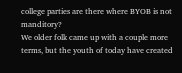college parties are there where BYOB is not manditory?
We older folk came up with a couple more terms, but the youth of today have created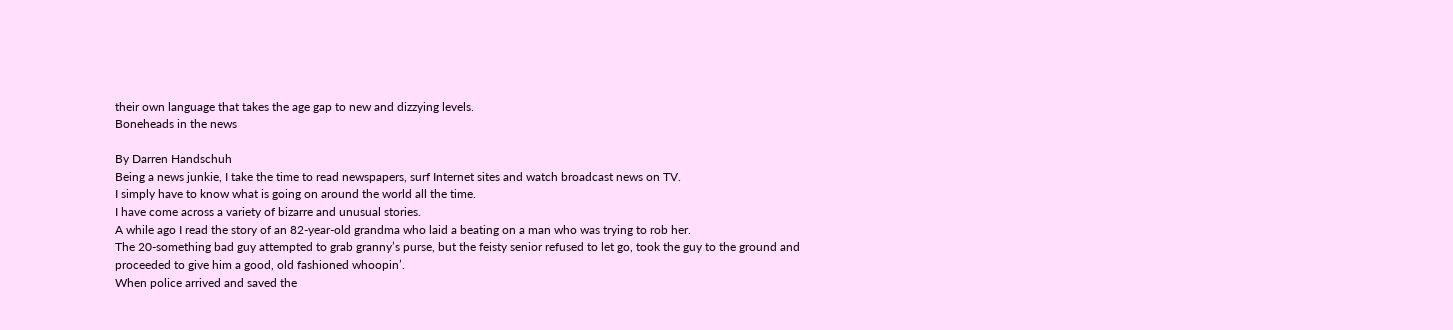their own language that takes the age gap to new and dizzying levels.
Boneheads in the news

By Darren Handschuh
Being a news junkie, I take the time to read newspapers, surf Internet sites and watch broadcast news on TV.
I simply have to know what is going on around the world all the time.
I have come across a variety of bizarre and unusual stories.
A while ago I read the story of an 82-year-old grandma who laid a beating on a man who was trying to rob her.
The 20-something bad guy attempted to grab granny’s purse, but the feisty senior refused to let go, took the guy to the ground and proceeded to give him a good, old fashioned whoopin’.
When police arrived and saved the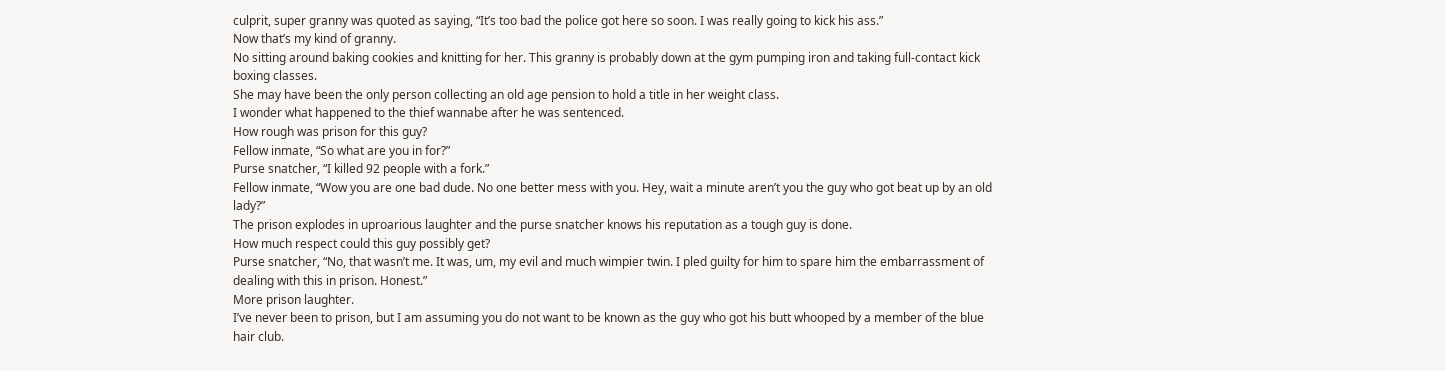culprit, super granny was quoted as saying, “It’s too bad the police got here so soon. I was really going to kick his ass.”
Now that’s my kind of granny.
No sitting around baking cookies and knitting for her. This granny is probably down at the gym pumping iron and taking full-contact kick boxing classes.
She may have been the only person collecting an old age pension to hold a title in her weight class.
I wonder what happened to the thief wannabe after he was sentenced.
How rough was prison for this guy?
Fellow inmate, “So what are you in for?”
Purse snatcher, “I killed 92 people with a fork.”
Fellow inmate, “Wow you are one bad dude. No one better mess with you. Hey, wait a minute aren’t you the guy who got beat up by an old lady?”
The prison explodes in uproarious laughter and the purse snatcher knows his reputation as a tough guy is done.
How much respect could this guy possibly get?
Purse snatcher, “No, that wasn’t me. It was, um, my evil and much wimpier twin. I pled guilty for him to spare him the embarrassment of dealing with this in prison. Honest.”
More prison laughter.
I’ve never been to prison, but I am assuming you do not want to be known as the guy who got his butt whooped by a member of the blue hair club.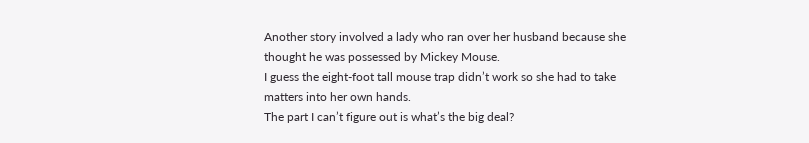Another story involved a lady who ran over her husband because she thought he was possessed by Mickey Mouse.
I guess the eight-foot tall mouse trap didn’t work so she had to take matters into her own hands.
The part I can’t figure out is what’s the big deal?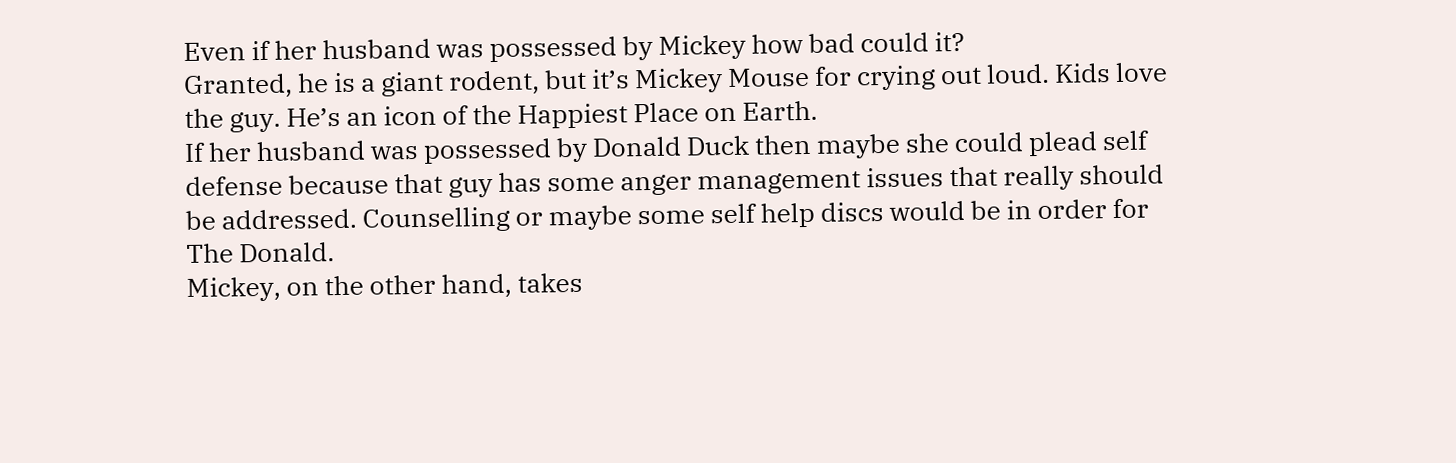Even if her husband was possessed by Mickey how bad could it?
Granted, he is a giant rodent, but it’s Mickey Mouse for crying out loud. Kids love the guy. He’s an icon of the Happiest Place on Earth.
If her husband was possessed by Donald Duck then maybe she could plead self defense because that guy has some anger management issues that really should be addressed. Counselling or maybe some self help discs would be in order for The Donald.
Mickey, on the other hand, takes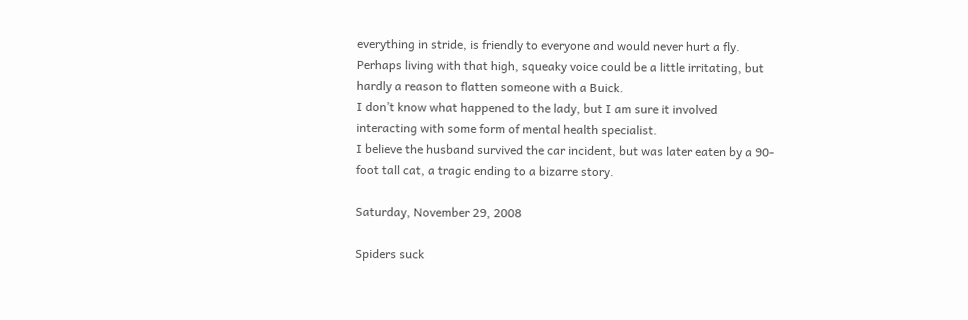everything in stride, is friendly to everyone and would never hurt a fly.
Perhaps living with that high, squeaky voice could be a little irritating, but hardly a reason to flatten someone with a Buick.
I don’t know what happened to the lady, but I am sure it involved interacting with some form of mental health specialist.
I believe the husband survived the car incident, but was later eaten by a 90-foot tall cat, a tragic ending to a bizarre story.

Saturday, November 29, 2008

Spiders suck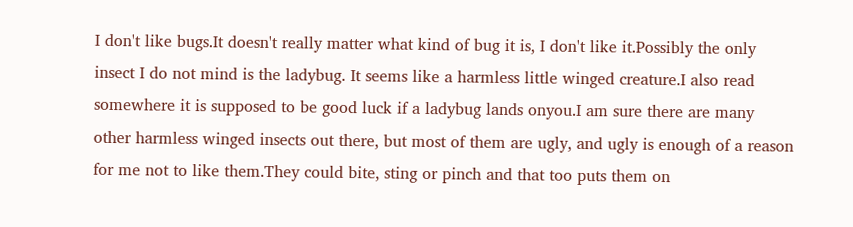I don't like bugs.It doesn't really matter what kind of bug it is, I don't like it.Possibly the only insect I do not mind is the ladybug. It seems like a harmless little winged creature.I also read somewhere it is supposed to be good luck if a ladybug lands onyou.I am sure there are many other harmless winged insects out there, but most of them are ugly, and ugly is enough of a reason for me not to like them.They could bite, sting or pinch and that too puts them on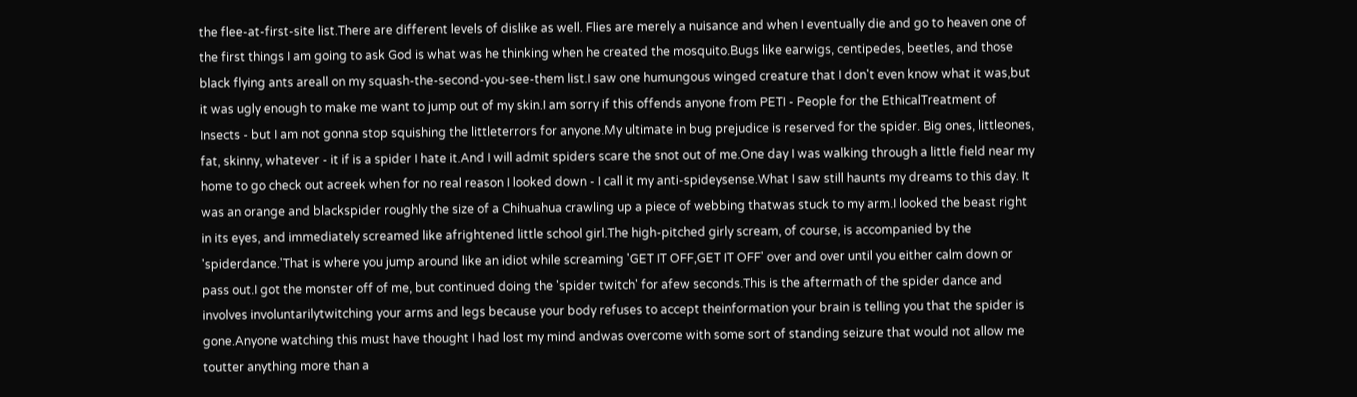the flee-at-first-site list.There are different levels of dislike as well. Flies are merely a nuisance and when I eventually die and go to heaven one of the first things I am going to ask God is what was he thinking when he created the mosquito.Bugs like earwigs, centipedes, beetles, and those black flying ants areall on my squash-the-second-you-see-them list.I saw one humungous winged creature that I don't even know what it was,but it was ugly enough to make me want to jump out of my skin.I am sorry if this offends anyone from PETI - People for the EthicalTreatment of Insects - but I am not gonna stop squishing the littleterrors for anyone.My ultimate in bug prejudice is reserved for the spider. Big ones, littleones, fat, skinny, whatever - it if is a spider I hate it.And I will admit spiders scare the snot out of me.One day I was walking through a little field near my home to go check out acreek when for no real reason I looked down - I call it my anti-spideysense.What I saw still haunts my dreams to this day. It was an orange and blackspider roughly the size of a Chihuahua crawling up a piece of webbing thatwas stuck to my arm.I looked the beast right in its eyes, and immediately screamed like afrightened little school girl.The high-pitched girly scream, of course, is accompanied by the 'spiderdance.'That is where you jump around like an idiot while screaming 'GET IT OFF,GET IT OFF' over and over until you either calm down or pass out.I got the monster off of me, but continued doing the 'spider twitch' for afew seconds.This is the aftermath of the spider dance and involves involuntarilytwitching your arms and legs because your body refuses to accept theinformation your brain is telling you that the spider is gone.Anyone watching this must have thought I had lost my mind andwas overcome with some sort of standing seizure that would not allow me toutter anything more than a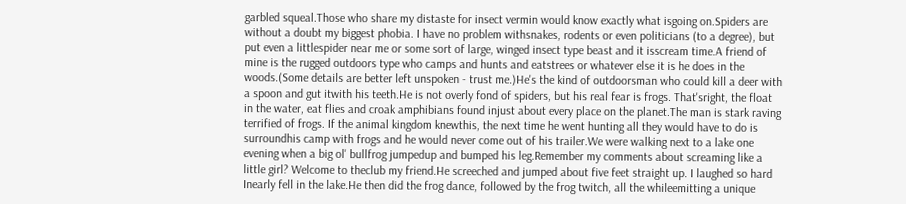garbled squeal.Those who share my distaste for insect vermin would know exactly what isgoing on.Spiders are without a doubt my biggest phobia. I have no problem withsnakes, rodents or even politicians (to a degree), but put even a littlespider near me or some sort of large, winged insect type beast and it isscream time.A friend of mine is the rugged outdoors type who camps and hunts and eatstrees or whatever else it is he does in the woods.(Some details are better left unspoken - trust me.)He's the kind of outdoorsman who could kill a deer with a spoon and gut itwith his teeth.He is not overly fond of spiders, but his real fear is frogs. That'sright, the float in the water, eat flies and croak amphibians found injust about every place on the planet.The man is stark raving terrified of frogs. If the animal kingdom knewthis, the next time he went hunting all they would have to do is surroundhis camp with frogs and he would never come out of his trailer.We were walking next to a lake one evening when a big ol' bullfrog jumpedup and bumped his leg.Remember my comments about screaming like a little girl? Welcome to theclub my friend.He screeched and jumped about five feet straight up. I laughed so hard Inearly fell in the lake.He then did the frog dance, followed by the frog twitch, all the whileemitting a unique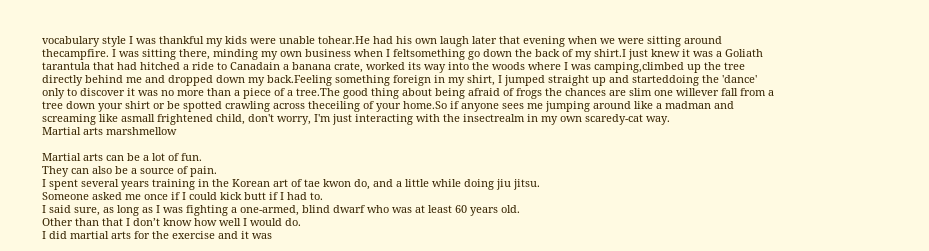vocabulary style I was thankful my kids were unable tohear.He had his own laugh later that evening when we were sitting around thecampfire. I was sitting there, minding my own business when I feltsomething go down the back of my shirt.I just knew it was a Goliath tarantula that had hitched a ride to Canadain a banana crate, worked its way into the woods where I was camping,climbed up the tree directly behind me and dropped down my back.Feeling something foreign in my shirt, I jumped straight up and starteddoing the 'dance' only to discover it was no more than a piece of a tree.The good thing about being afraid of frogs the chances are slim one willever fall from a tree down your shirt or be spotted crawling across theceiling of your home.So if anyone sees me jumping around like a madman and screaming like asmall frightened child, don't worry, I'm just interacting with the insectrealm in my own scaredy-cat way.
Martial arts marshmellow

Martial arts can be a lot of fun.
They can also be a source of pain.
I spent several years training in the Korean art of tae kwon do, and a little while doing jiu jitsu.
Someone asked me once if I could kick butt if I had to.
I said sure, as long as I was fighting a one-armed, blind dwarf who was at least 60 years old.
Other than that I don’t know how well I would do.
I did martial arts for the exercise and it was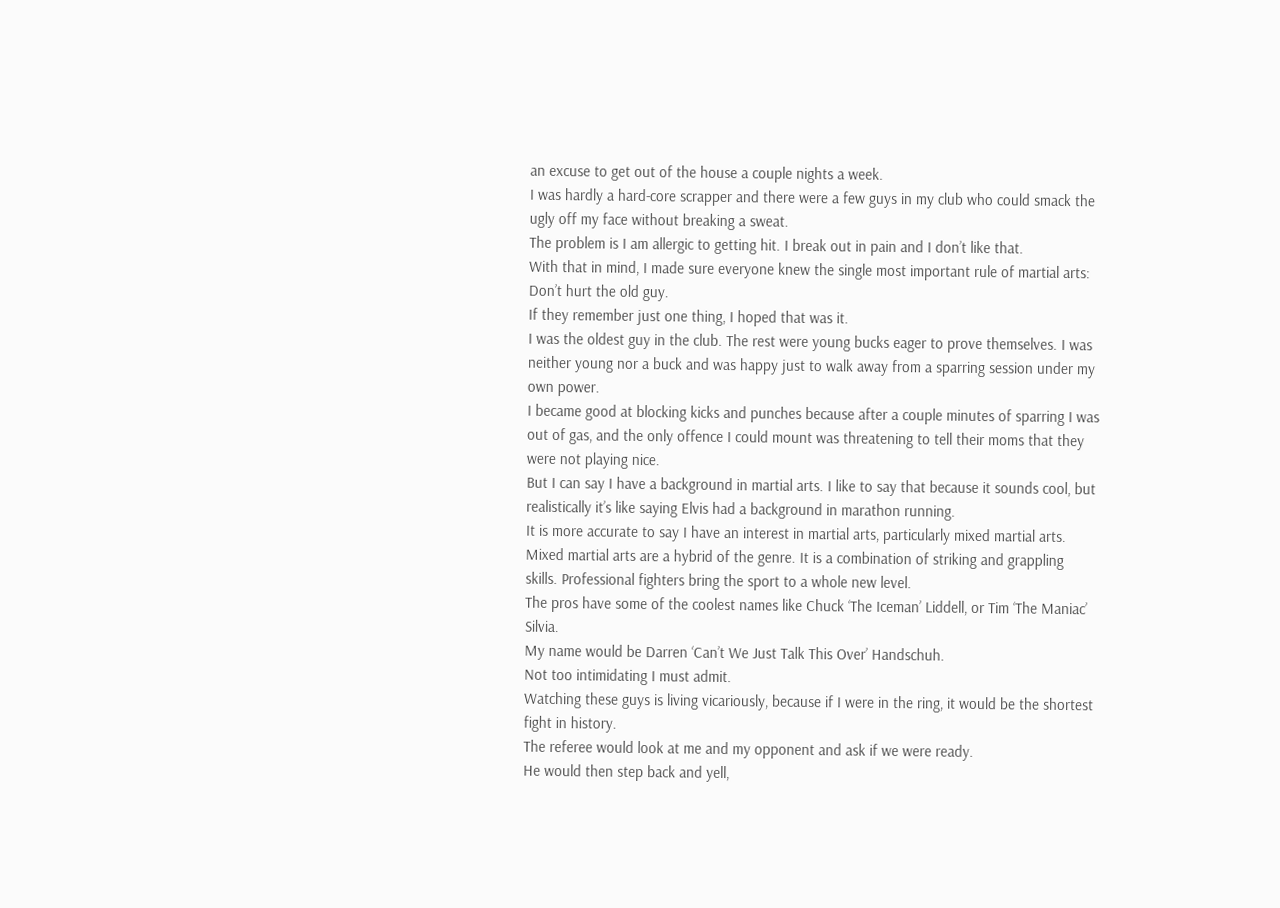an excuse to get out of the house a couple nights a week.
I was hardly a hard-core scrapper and there were a few guys in my club who could smack the ugly off my face without breaking a sweat.
The problem is I am allergic to getting hit. I break out in pain and I don’t like that.
With that in mind, I made sure everyone knew the single most important rule of martial arts: Don’t hurt the old guy.
If they remember just one thing, I hoped that was it.
I was the oldest guy in the club. The rest were young bucks eager to prove themselves. I was neither young nor a buck and was happy just to walk away from a sparring session under my own power.
I became good at blocking kicks and punches because after a couple minutes of sparring I was out of gas, and the only offence I could mount was threatening to tell their moms that they were not playing nice.
But I can say I have a background in martial arts. I like to say that because it sounds cool, but realistically it’s like saying Elvis had a background in marathon running.
It is more accurate to say I have an interest in martial arts, particularly mixed martial arts.
Mixed martial arts are a hybrid of the genre. It is a combination of striking and grappling skills. Professional fighters bring the sport to a whole new level.
The pros have some of the coolest names like Chuck ‘The Iceman’ Liddell, or Tim ‘The Maniac’ Silvia.
My name would be Darren ‘Can’t We Just Talk This Over’ Handschuh.
Not too intimidating I must admit.
Watching these guys is living vicariously, because if I were in the ring, it would be the shortest fight in history.
The referee would look at me and my opponent and ask if we were ready.
He would then step back and yell,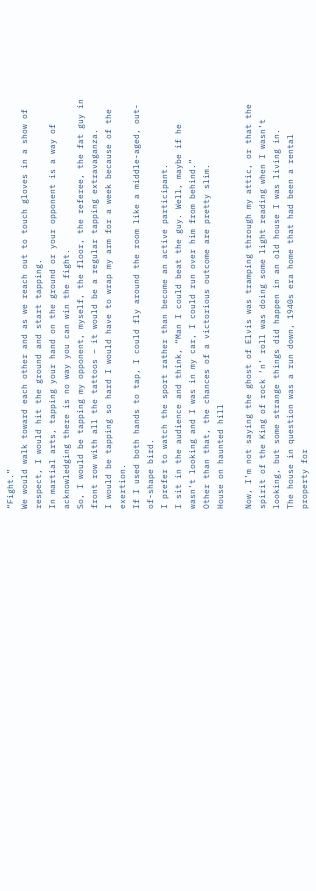“Fight.”
We would walk toward each other and as we reach out to touch gloves in a show of respect, I would hit the ground and start tapping.
In martial arts, tapping your hand on the ground or your opponent is a way of acknowledging there is no way you can win the fight.
So, I would be tapping my opponent, myself, the floor, the referee, the fat guy in front row with all the tattoos – it would be a regular tapping extravaganza.
I would be tapping so hard I would have to wrap my arm for a week because of the exertion.
If I used both hands to tap, I could fly around the room like a middle-aged, out-of-shape bird.
I prefer to watch the sport rather than become an active participant.
I sit in the audience and think, “Man I could beat the guy. Well, maybe if he wasn’t looking and I was in my car, I could run over him from behind.”
Other than that, the chances of a victorious outcome are pretty slim.
House on haunted hill

Now, I’m not saying the ghost of Elvis was tramping through my attic, or that the spirit of the King of rock ‘n’ roll was doing some light reading when I wasn’t looking, but some strange things did happen in an old house I was living in.
The house in question was a run down, 1940s era home that had been a rental property for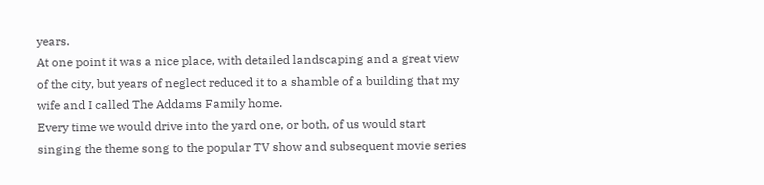years.
At one point it was a nice place, with detailed landscaping and a great view of the city, but years of neglect reduced it to a shamble of a building that my wife and I called The Addams Family home.
Every time we would drive into the yard one, or both, of us would start singing the theme song to the popular TV show and subsequent movie series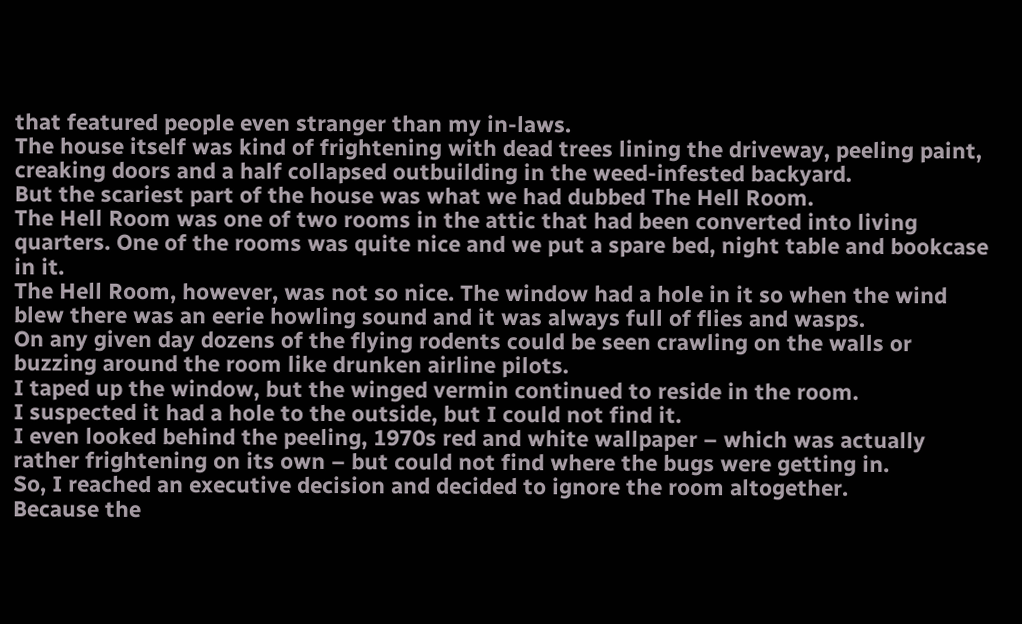that featured people even stranger than my in-laws.
The house itself was kind of frightening with dead trees lining the driveway, peeling paint, creaking doors and a half collapsed outbuilding in the weed-infested backyard.
But the scariest part of the house was what we had dubbed The Hell Room.
The Hell Room was one of two rooms in the attic that had been converted into living quarters. One of the rooms was quite nice and we put a spare bed, night table and bookcase in it.
The Hell Room, however, was not so nice. The window had a hole in it so when the wind blew there was an eerie howling sound and it was always full of flies and wasps.
On any given day dozens of the flying rodents could be seen crawling on the walls or buzzing around the room like drunken airline pilots.
I taped up the window, but the winged vermin continued to reside in the room.
I suspected it had a hole to the outside, but I could not find it.
I even looked behind the peeling, 1970s red and white wallpaper – which was actually rather frightening on its own – but could not find where the bugs were getting in.
So, I reached an executive decision and decided to ignore the room altogether.
Because the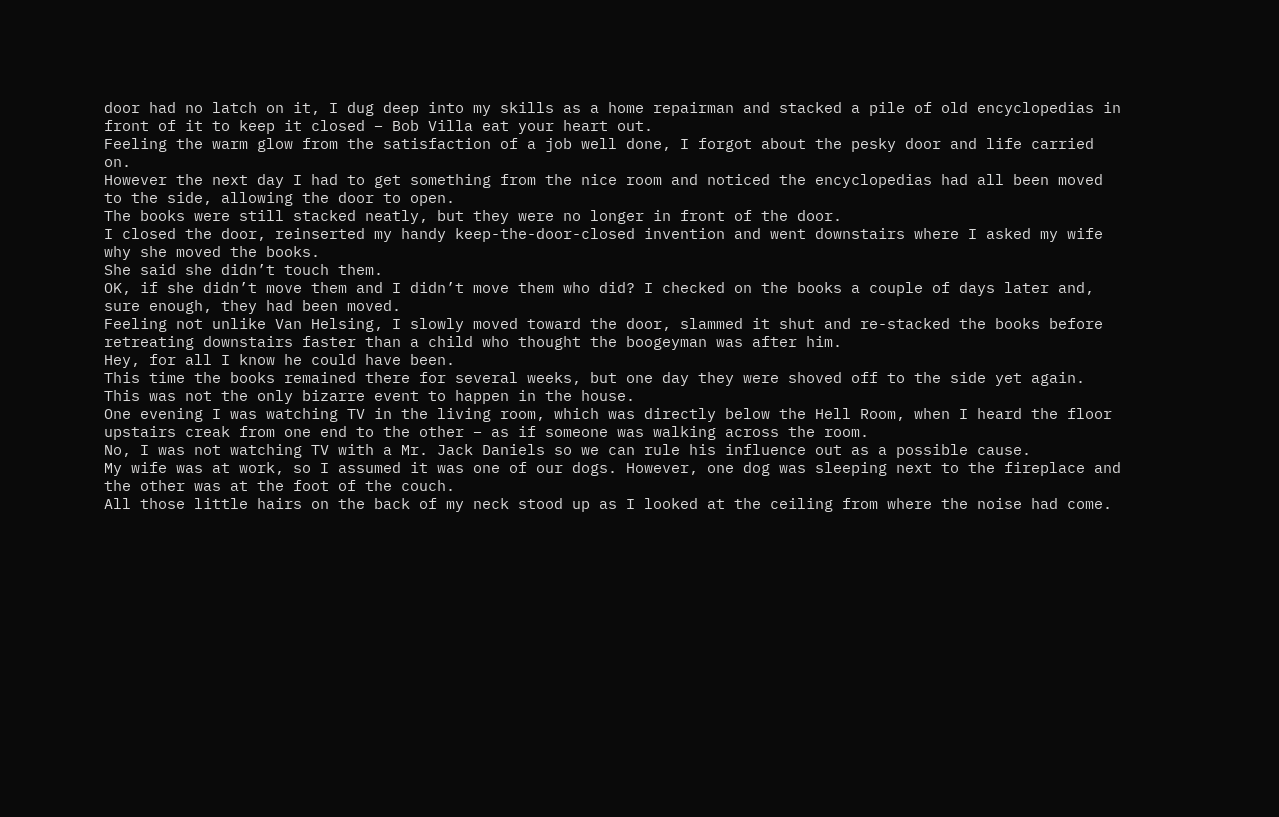door had no latch on it, I dug deep into my skills as a home repairman and stacked a pile of old encyclopedias in front of it to keep it closed – Bob Villa eat your heart out.
Feeling the warm glow from the satisfaction of a job well done, I forgot about the pesky door and life carried on.
However the next day I had to get something from the nice room and noticed the encyclopedias had all been moved to the side, allowing the door to open.
The books were still stacked neatly, but they were no longer in front of the door.
I closed the door, reinserted my handy keep-the-door-closed invention and went downstairs where I asked my wife why she moved the books.
She said she didn’t touch them.
OK, if she didn’t move them and I didn’t move them who did? I checked on the books a couple of days later and, sure enough, they had been moved.
Feeling not unlike Van Helsing, I slowly moved toward the door, slammed it shut and re-stacked the books before retreating downstairs faster than a child who thought the boogeyman was after him.
Hey, for all I know he could have been.
This time the books remained there for several weeks, but one day they were shoved off to the side yet again.
This was not the only bizarre event to happen in the house.
One evening I was watching TV in the living room, which was directly below the Hell Room, when I heard the floor upstairs creak from one end to the other – as if someone was walking across the room.
No, I was not watching TV with a Mr. Jack Daniels so we can rule his influence out as a possible cause.
My wife was at work, so I assumed it was one of our dogs. However, one dog was sleeping next to the fireplace and the other was at the foot of the couch.
All those little hairs on the back of my neck stood up as I looked at the ceiling from where the noise had come.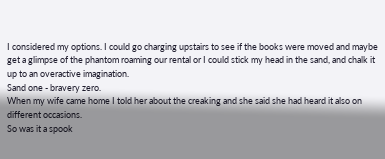I considered my options. I could go charging upstairs to see if the books were moved and maybe get a glimpse of the phantom roaming our rental or I could stick my head in the sand, and chalk it up to an overactive imagination.
Sand one - bravery zero.
When my wife came home I told her about the creaking and she said she had heard it also on different occasions.
So was it a spook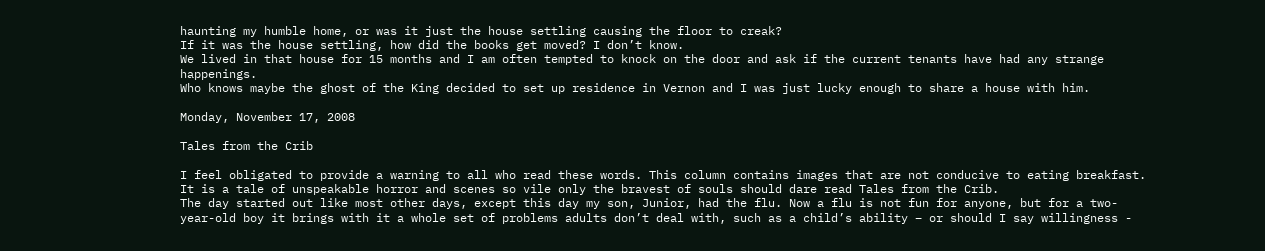haunting my humble home, or was it just the house settling causing the floor to creak?
If it was the house settling, how did the books get moved? I don’t know.
We lived in that house for 15 months and I am often tempted to knock on the door and ask if the current tenants have had any strange happenings.
Who knows maybe the ghost of the King decided to set up residence in Vernon and I was just lucky enough to share a house with him.

Monday, November 17, 2008

Tales from the Crib

I feel obligated to provide a warning to all who read these words. This column contains images that are not conducive to eating breakfast. It is a tale of unspeakable horror and scenes so vile only the bravest of souls should dare read Tales from the Crib.
The day started out like most other days, except this day my son, Junior, had the flu. Now a flu is not fun for anyone, but for a two-year-old boy it brings with it a whole set of problems adults don’t deal with, such as a child’s ability – or should I say willingness -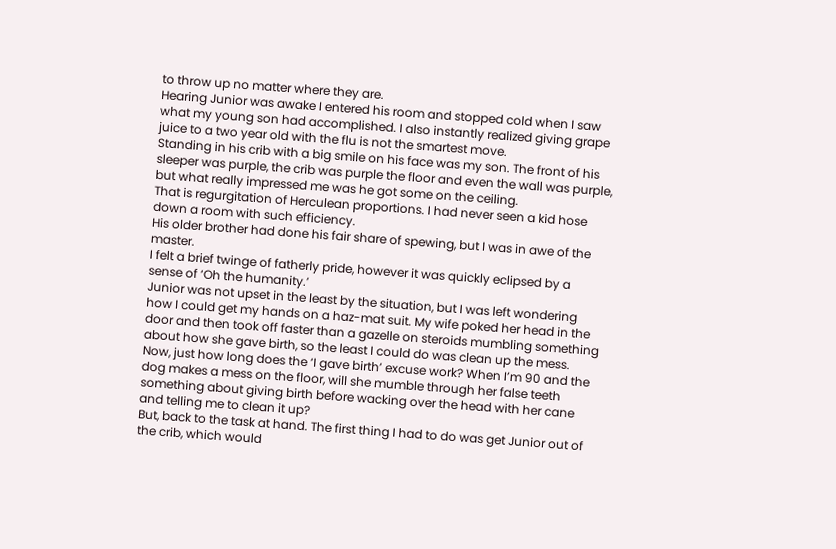to throw up no matter where they are.
Hearing Junior was awake I entered his room and stopped cold when I saw what my young son had accomplished. I also instantly realized giving grape juice to a two year old with the flu is not the smartest move.
Standing in his crib with a big smile on his face was my son. The front of his sleeper was purple, the crib was purple the floor and even the wall was purple, but what really impressed me was he got some on the ceiling.
That is regurgitation of Herculean proportions. I had never seen a kid hose down a room with such efficiency.
His older brother had done his fair share of spewing, but I was in awe of the master.
I felt a brief twinge of fatherly pride, however it was quickly eclipsed by a sense of ‘Oh the humanity.’
Junior was not upset in the least by the situation, but I was left wondering how I could get my hands on a haz-mat suit. My wife poked her head in the door and then took off faster than a gazelle on steroids mumbling something about how she gave birth, so the least I could do was clean up the mess.
Now, just how long does the ‘I gave birth’ excuse work? When I’m 90 and the dog makes a mess on the floor, will she mumble through her false teeth something about giving birth before wacking over the head with her cane and telling me to clean it up?
But, back to the task at hand. The first thing I had to do was get Junior out of the crib, which would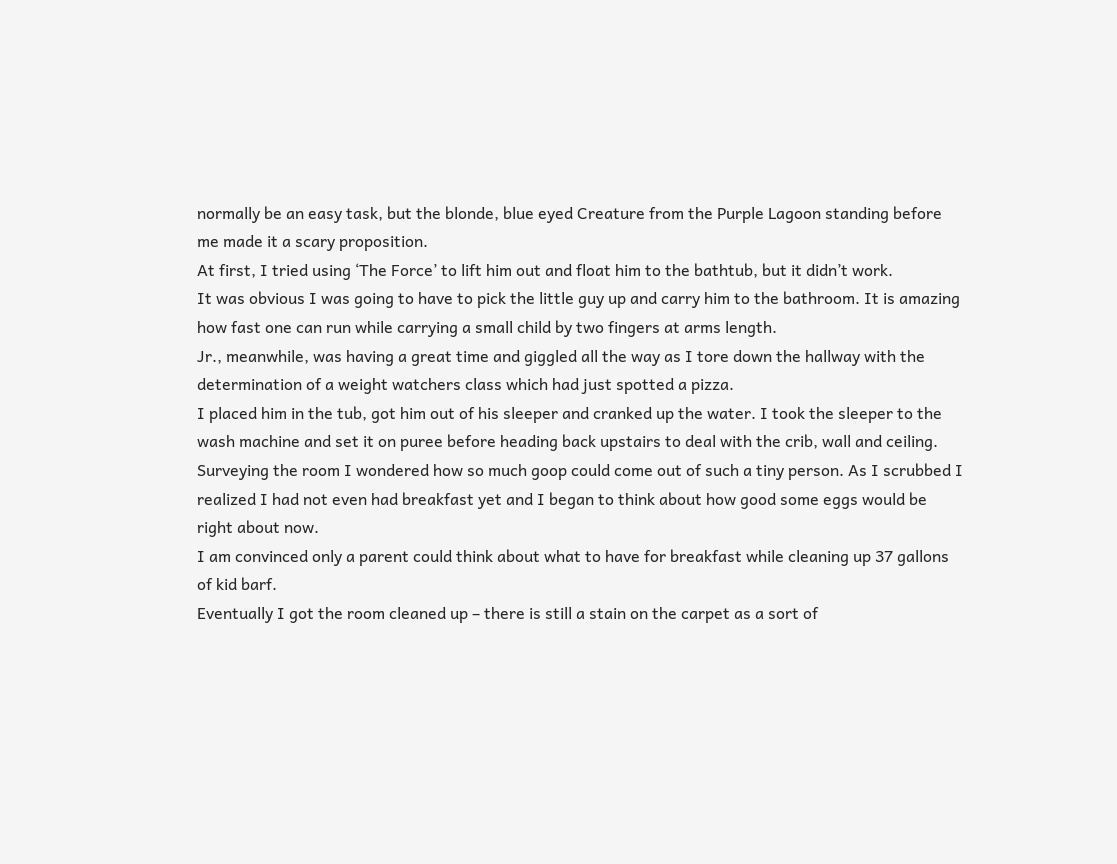normally be an easy task, but the blonde, blue eyed Creature from the Purple Lagoon standing before me made it a scary proposition.
At first, I tried using ‘The Force’ to lift him out and float him to the bathtub, but it didn’t work.
It was obvious I was going to have to pick the little guy up and carry him to the bathroom. It is amazing how fast one can run while carrying a small child by two fingers at arms length.
Jr., meanwhile, was having a great time and giggled all the way as I tore down the hallway with the determination of a weight watchers class which had just spotted a pizza.
I placed him in the tub, got him out of his sleeper and cranked up the water. I took the sleeper to the wash machine and set it on puree before heading back upstairs to deal with the crib, wall and ceiling.
Surveying the room I wondered how so much goop could come out of such a tiny person. As I scrubbed I realized I had not even had breakfast yet and I began to think about how good some eggs would be right about now.
I am convinced only a parent could think about what to have for breakfast while cleaning up 37 gallons of kid barf.
Eventually I got the room cleaned up – there is still a stain on the carpet as a sort of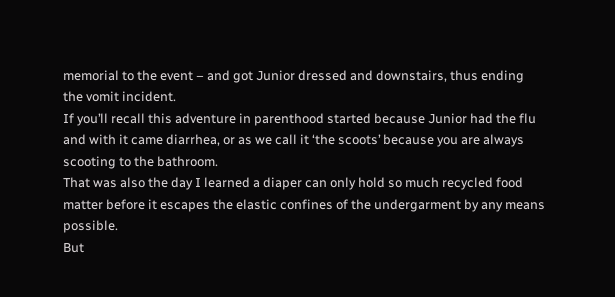memorial to the event – and got Junior dressed and downstairs, thus ending the vomit incident.
If you’ll recall this adventure in parenthood started because Junior had the flu and with it came diarrhea, or as we call it ‘the scoots’ because you are always scooting to the bathroom.
That was also the day I learned a diaper can only hold so much recycled food matter before it escapes the elastic confines of the undergarment by any means possible.
But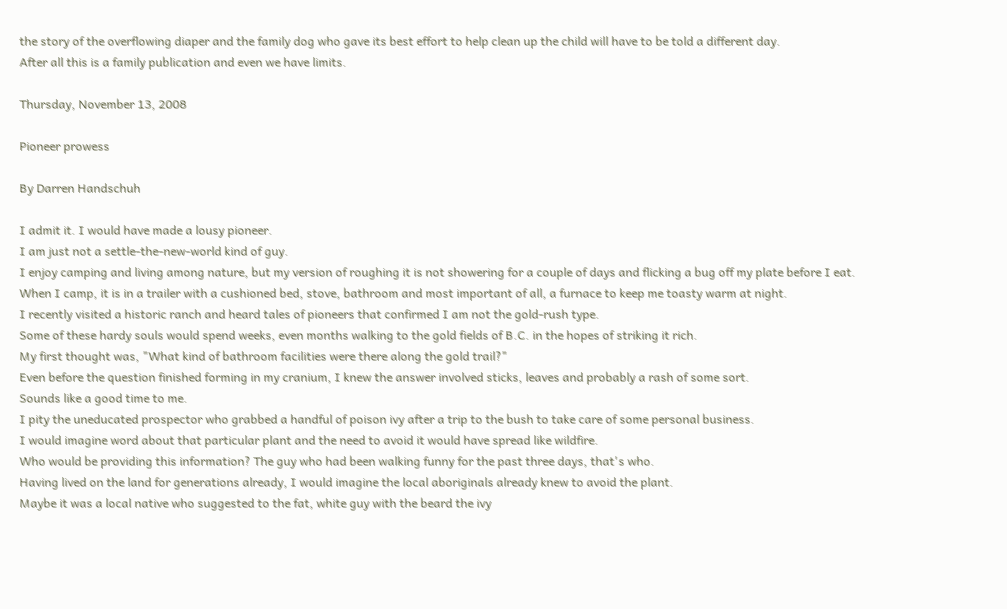the story of the overflowing diaper and the family dog who gave its best effort to help clean up the child will have to be told a different day.
After all this is a family publication and even we have limits.

Thursday, November 13, 2008

Pioneer prowess

By Darren Handschuh

I admit it. I would have made a lousy pioneer.
I am just not a settle-the-new-world kind of guy.
I enjoy camping and living among nature, but my version of roughing it is not showering for a couple of days and flicking a bug off my plate before I eat.
When I camp, it is in a trailer with a cushioned bed, stove, bathroom and most important of all, a furnace to keep me toasty warm at night.
I recently visited a historic ranch and heard tales of pioneers that confirmed I am not the gold-rush type.
Some of these hardy souls would spend weeks, even months walking to the gold fields of B.C. in the hopes of striking it rich.
My first thought was, "What kind of bathroom facilities were there along the gold trail?"
Even before the question finished forming in my cranium, I knew the answer involved sticks, leaves and probably a rash of some sort.
Sounds like a good time to me.
I pity the uneducated prospector who grabbed a handful of poison ivy after a trip to the bush to take care of some personal business.
I would imagine word about that particular plant and the need to avoid it would have spread like wildfire.
Who would be providing this information? The guy who had been walking funny for the past three days, that's who.
Having lived on the land for generations already, I would imagine the local aboriginals already knew to avoid the plant.
Maybe it was a local native who suggested to the fat, white guy with the beard the ivy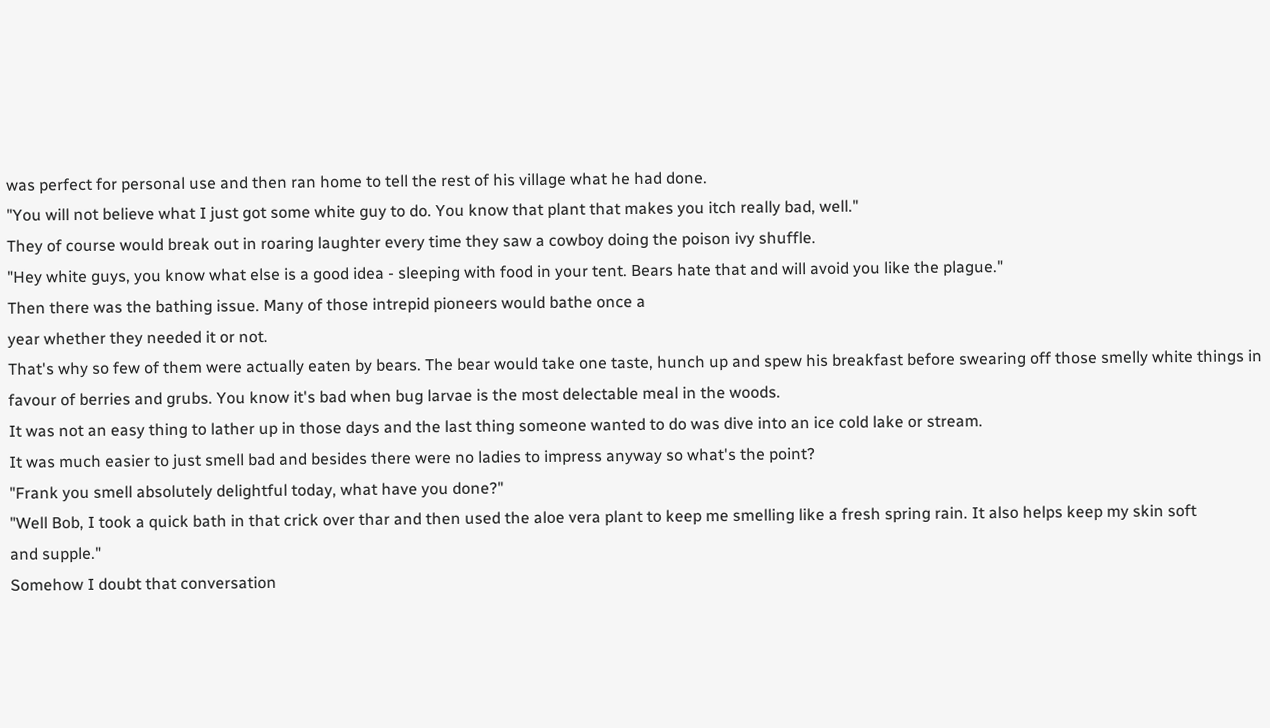was perfect for personal use and then ran home to tell the rest of his village what he had done.
"You will not believe what I just got some white guy to do. You know that plant that makes you itch really bad, well."
They of course would break out in roaring laughter every time they saw a cowboy doing the poison ivy shuffle.
"Hey white guys, you know what else is a good idea - sleeping with food in your tent. Bears hate that and will avoid you like the plague."
Then there was the bathing issue. Many of those intrepid pioneers would bathe once a
year whether they needed it or not.
That's why so few of them were actually eaten by bears. The bear would take one taste, hunch up and spew his breakfast before swearing off those smelly white things in favour of berries and grubs. You know it's bad when bug larvae is the most delectable meal in the woods.
It was not an easy thing to lather up in those days and the last thing someone wanted to do was dive into an ice cold lake or stream.
It was much easier to just smell bad and besides there were no ladies to impress anyway so what's the point?
"Frank you smell absolutely delightful today, what have you done?"
"Well Bob, I took a quick bath in that crick over thar and then used the aloe vera plant to keep me smelling like a fresh spring rain. It also helps keep my skin soft
and supple."
Somehow I doubt that conversation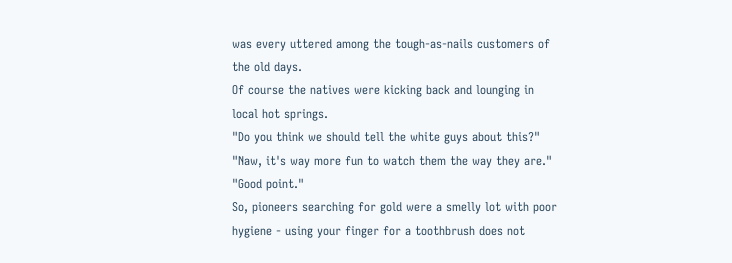was every uttered among the tough-as-nails customers of the old days.
Of course the natives were kicking back and lounging in local hot springs.
"Do you think we should tell the white guys about this?"
"Naw, it's way more fun to watch them the way they are."
"Good point."
So, pioneers searching for gold were a smelly lot with poor hygiene - using your finger for a toothbrush does not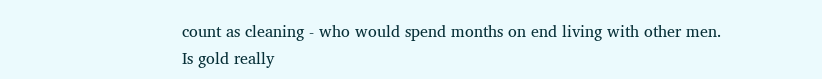count as cleaning - who would spend months on end living with other men.
Is gold really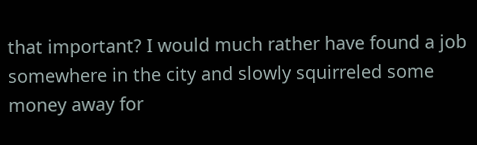that important? I would much rather have found a job somewhere in the city and slowly squirreled some money away for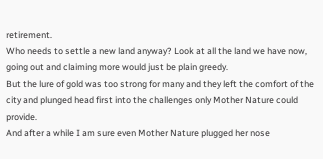retirement.
Who needs to settle a new land anyway? Look at all the land we have now, going out and claiming more would just be plain greedy.
But the lure of gold was too strong for many and they left the comfort of the city and plunged head first into the challenges only Mother Nature could provide.
And after a while I am sure even Mother Nature plugged her nose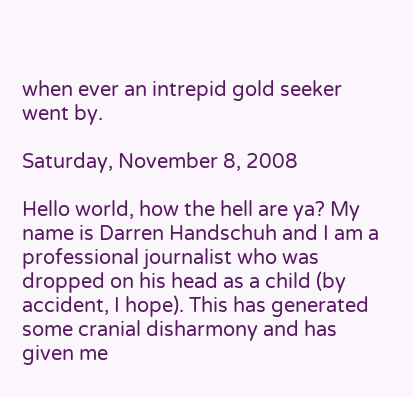when ever an intrepid gold seeker went by.

Saturday, November 8, 2008

Hello world, how the hell are ya? My name is Darren Handschuh and I am a professional journalist who was dropped on his head as a child (by accident, I hope). This has generated some cranial disharmony and has given me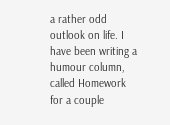a rather odd outlook on life. I have been writing a humour column, called Homework for a couple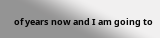of years now and I am going to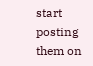start posting them on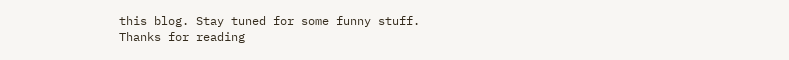this blog. Stay tuned for some funny stuff.
Thanks for reading